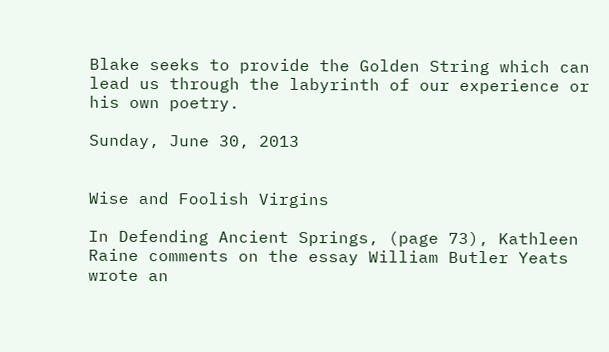Blake seeks to provide the Golden String which can lead us through the labyrinth of our experience or his own poetry.

Sunday, June 30, 2013


Wise and Foolish Virgins

In Defending Ancient Springs, (page 73), Kathleen Raine comments on the essay William Butler Yeats wrote an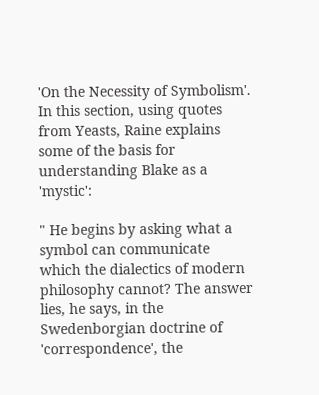'On the Necessity of Symbolism'. In this section, using quotes from Yeasts, Raine explains some of the basis for understanding Blake as a 'mystic':

" He begins by asking what a symbol can communicate which the dialectics of modern philosophy cannot? The answer lies, he says, in the Swedenborgian doctrine of 'correspondence', the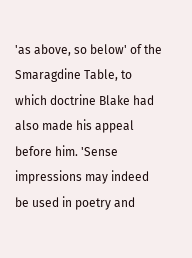'as above, so below' of the Smaragdine Table, to which doctrine Blake had also made his appeal before him. 'Sense impressions may indeed be used in poetry and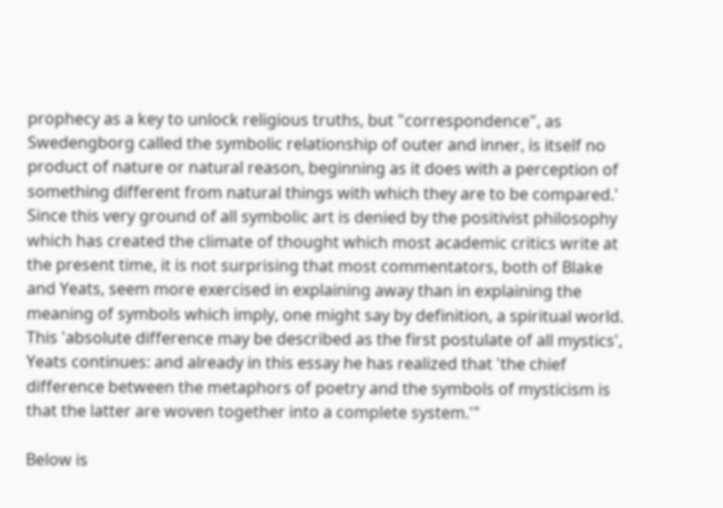prophecy as a key to unlock religious truths, but "correspondence", as Swedengborg called the symbolic relationship of outer and inner, is itself no product of nature or natural reason, beginning as it does with a perception of something different from natural things with which they are to be compared.' Since this very ground of all symbolic art is denied by the positivist philosophy which has created the climate of thought which most academic critics write at the present time, it is not surprising that most commentators, both of Blake and Yeats, seem more exercised in explaining away than in explaining the meaning of symbols which imply, one might say by definition, a spiritual world.
This 'absolute difference may be described as the first postulate of all mystics', Yeats continues: and already in this essay he has realized that 'the chief difference between the metaphors of poetry and the symbols of mysticism is that the latter are woven together into a complete system.'"

Below is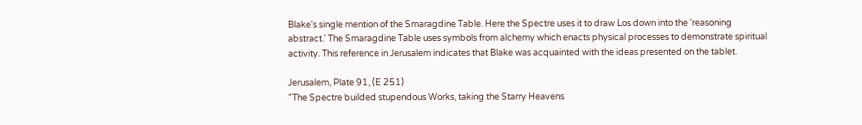Blake's single mention of the Smaragdine Table. Here the Spectre uses it to draw Los down into the 'reasoning abstract.' The Smaragdine Table uses symbols from alchemy which enacts physical processes to demonstrate spiritual activity. This reference in Jerusalem indicates that Blake was acquainted with the ideas presented on the tablet.

Jerusalem, Plate 91, (E 251)
"The Spectre builded stupendous Works, taking the Starry Heavens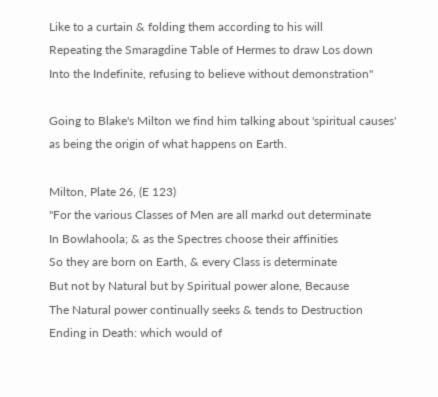Like to a curtain & folding them according to his will
Repeating the Smaragdine Table of Hermes to draw Los down
Into the Indefinite, refusing to believe without demonstration"

Going to Blake's Milton we find him talking about 'spiritual causes' as being the origin of what happens on Earth.

Milton, Plate 26, (E 123)
"For the various Classes of Men are all markd out determinate
In Bowlahoola; & as the Spectres choose their affinities
So they are born on Earth, & every Class is determinate
But not by Natural but by Spiritual power alone, Because
The Natural power continually seeks & tends to Destruction
Ending in Death: which would of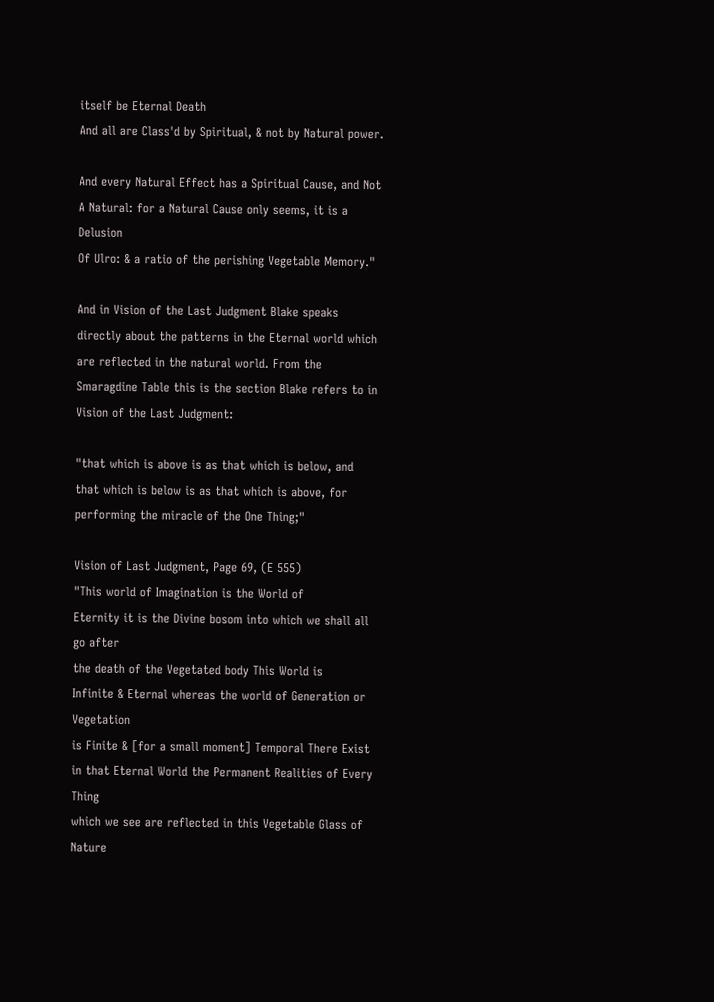itself be Eternal Death
And all are Class'd by Spiritual, & not by Natural power.

And every Natural Effect has a Spiritual Cause, and Not
A Natural: for a Natural Cause only seems, it is a Delusion
Of Ulro: & a ratio of the perishing Vegetable Memory."

And in Vision of the Last Judgment Blake speaks directly about the patterns in the Eternal world which are reflected in the natural world. From the Smaragdine Table this is the section Blake refers to in Vision of the Last Judgment:

"that which is above is as that which is below, and that which is below is as that which is above, for performing the miracle of the One Thing;"

Vision of Last Judgment, Page 69, (E 555)
"This world of Imagination is the World of
Eternity it is the Divine bosom into which we shall all go after
the death of the Vegetated body This World is
Infinite & Eternal whereas the world of Generation or Vegetation
is Finite & [for a small moment] Temporal There Exist
in that Eternal World the Permanent Realities of Every Thing
which we see are reflected in this Vegetable Glass of Nature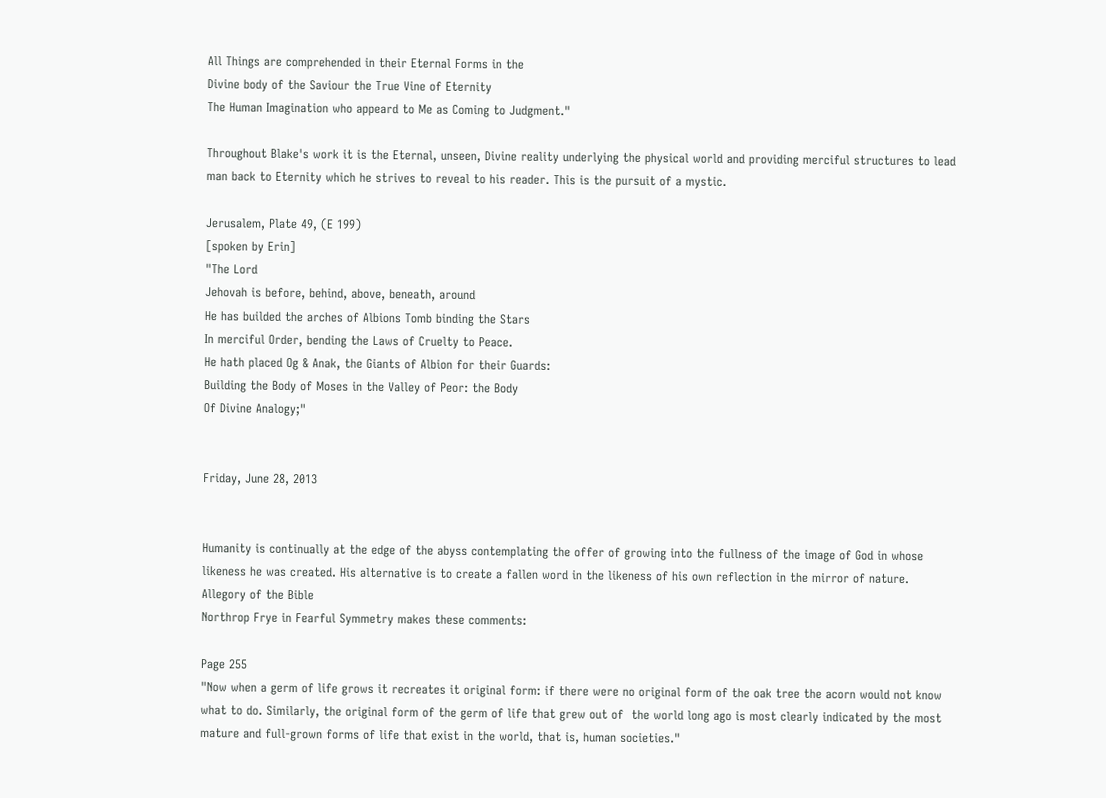All Things are comprehended in their Eternal Forms in the
Divine body of the Saviour the True Vine of Eternity
The Human Imagination who appeard to Me as Coming to Judgment."

Throughout Blake's work it is the Eternal, unseen, Divine reality underlying the physical world and providing merciful structures to lead man back to Eternity which he strives to reveal to his reader. This is the pursuit of a mystic.

Jerusalem, Plate 49, (E 199)
[spoken by Erin]
"The Lord
Jehovah is before, behind, above, beneath, around
He has builded the arches of Albions Tomb binding the Stars
In merciful Order, bending the Laws of Cruelty to Peace.
He hath placed Og & Anak, the Giants of Albion for their Guards:
Building the Body of Moses in the Valley of Peor: the Body
Of Divine Analogy;"


Friday, June 28, 2013


Humanity is continually at the edge of the abyss contemplating the offer of growing into the fullness of the image of God in whose likeness he was created. His alternative is to create a fallen word in the likeness of his own reflection in the mirror of nature.
Allegory of the Bible
Northrop Frye in Fearful Symmetry makes these comments:

Page 255
"Now when a germ of life grows it recreates it original form: if there were no original form of the oak tree the acorn would not know what to do. Similarly, the original form of the germ of life that grew out of  the world long ago is most clearly indicated by the most mature and full-grown forms of life that exist in the world, that is, human societies."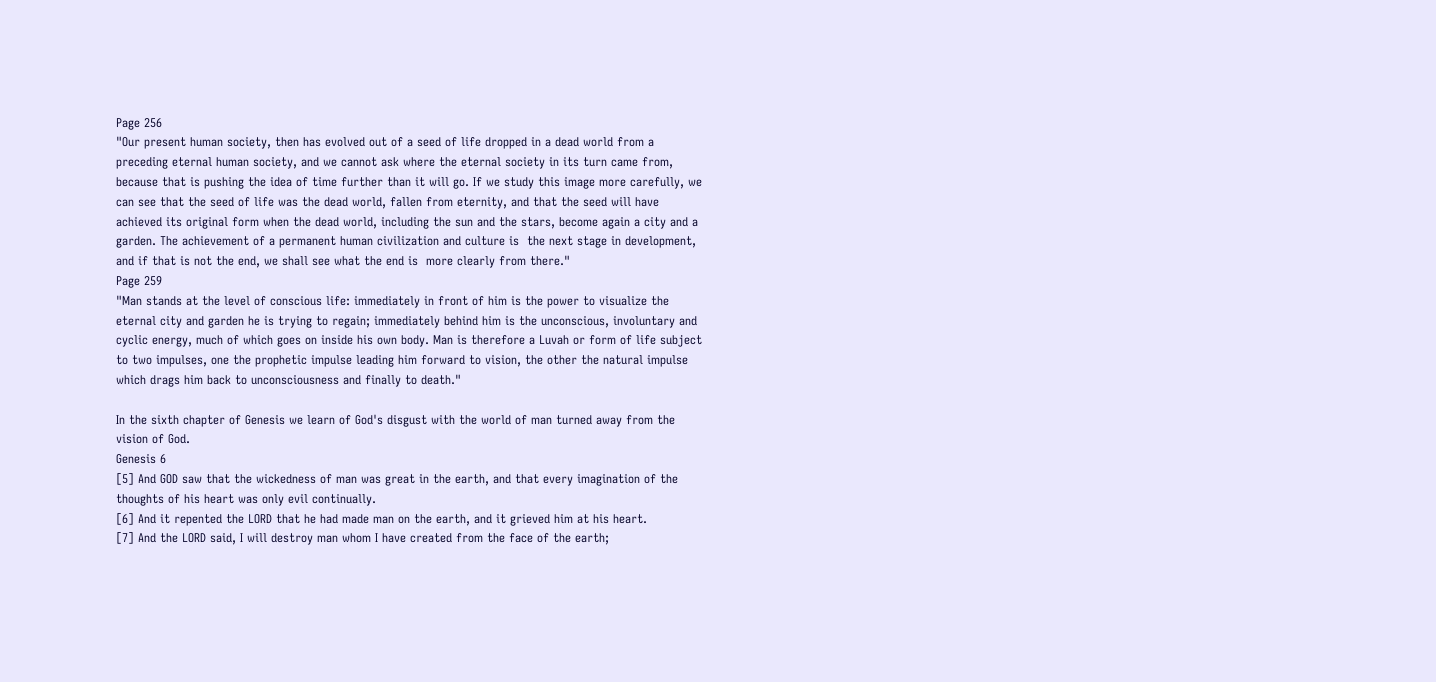Page 256
"Our present human society, then has evolved out of a seed of life dropped in a dead world from a preceding eternal human society, and we cannot ask where the eternal society in its turn came from, because that is pushing the idea of time further than it will go. If we study this image more carefully, we can see that the seed of life was the dead world, fallen from eternity, and that the seed will have achieved its original form when the dead world, including the sun and the stars, become again a city and a garden. The achievement of a permanent human civilization and culture is  the next stage in development, and if that is not the end, we shall see what the end is  more clearly from there."
Page 259
"Man stands at the level of conscious life: immediately in front of him is the power to visualize the eternal city and garden he is trying to regain; immediately behind him is the unconscious, involuntary and cyclic energy, much of which goes on inside his own body. Man is therefore a Luvah or form of life subject to two impulses, one the prophetic impulse leading him forward to vision, the other the natural impulse which drags him back to unconsciousness and finally to death."

In the sixth chapter of Genesis we learn of God's disgust with the world of man turned away from the vision of God.
Genesis 6
[5] And GOD saw that the wickedness of man was great in the earth, and that every imagination of the thoughts of his heart was only evil continually.
[6] And it repented the LORD that he had made man on the earth, and it grieved him at his heart.
[7] And the LORD said, I will destroy man whom I have created from the face of the earth;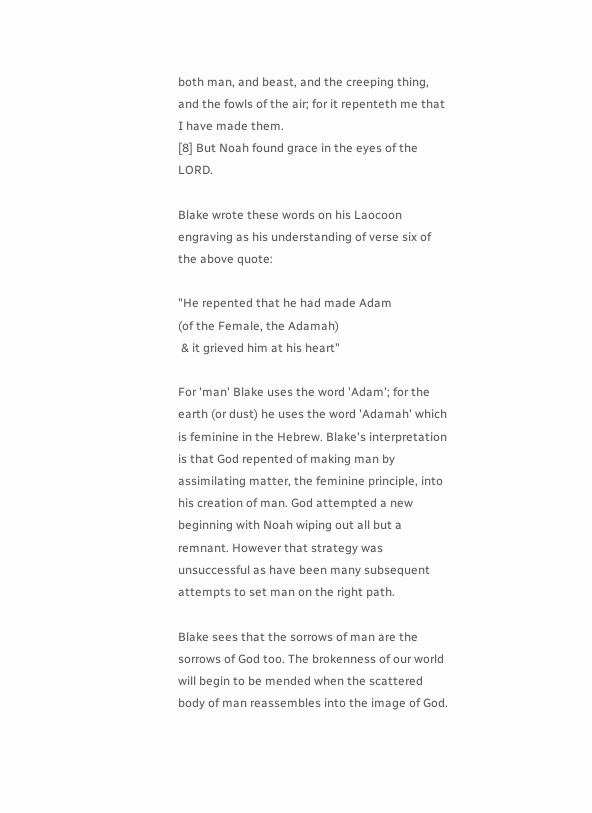both man, and beast, and the creeping thing, and the fowls of the air; for it repenteth me that I have made them.
[8] But Noah found grace in the eyes of the LORD.

Blake wrote these words on his Laocoon engraving as his understanding of verse six of the above quote:

"He repented that he had made Adam
(of the Female, the Adamah)
 & it grieved him at his heart"

For 'man' Blake uses the word 'Adam'; for the earth (or dust) he uses the word 'Adamah' which is feminine in the Hebrew. Blake's interpretation is that God repented of making man by assimilating matter, the feminine principle, into his creation of man. God attempted a new beginning with Noah wiping out all but a remnant. However that strategy was unsuccessful as have been many subsequent attempts to set man on the right path.

Blake sees that the sorrows of man are the sorrows of God too. The brokenness of our world will begin to be mended when the scattered body of man reassembles into the image of God.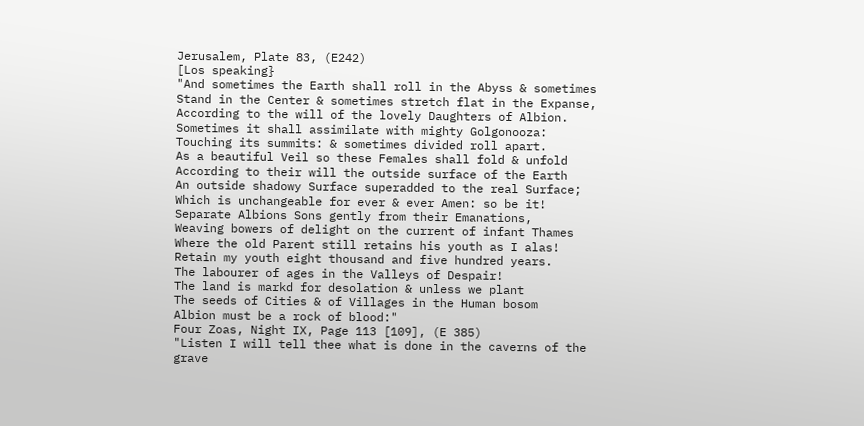Jerusalem, Plate 83, (E242)
[Los speaking}
"And sometimes the Earth shall roll in the Abyss & sometimes
Stand in the Center & sometimes stretch flat in the Expanse,
According to the will of the lovely Daughters of Albion.
Sometimes it shall assimilate with mighty Golgonooza:
Touching its summits: & sometimes divided roll apart.
As a beautiful Veil so these Females shall fold & unfold
According to their will the outside surface of the Earth
An outside shadowy Surface superadded to the real Surface;
Which is unchangeable for ever & ever Amen: so be it!
Separate Albions Sons gently from their Emanations,
Weaving bowers of delight on the current of infant Thames
Where the old Parent still retains his youth as I alas!
Retain my youth eight thousand and five hundred years.
The labourer of ages in the Valleys of Despair!
The land is markd for desolation & unless we plant
The seeds of Cities & of Villages in the Human bosom
Albion must be a rock of blood:"
Four Zoas, Night IX, Page 113 [109], (E 385)
"Listen I will tell thee what is done in the caverns of the grave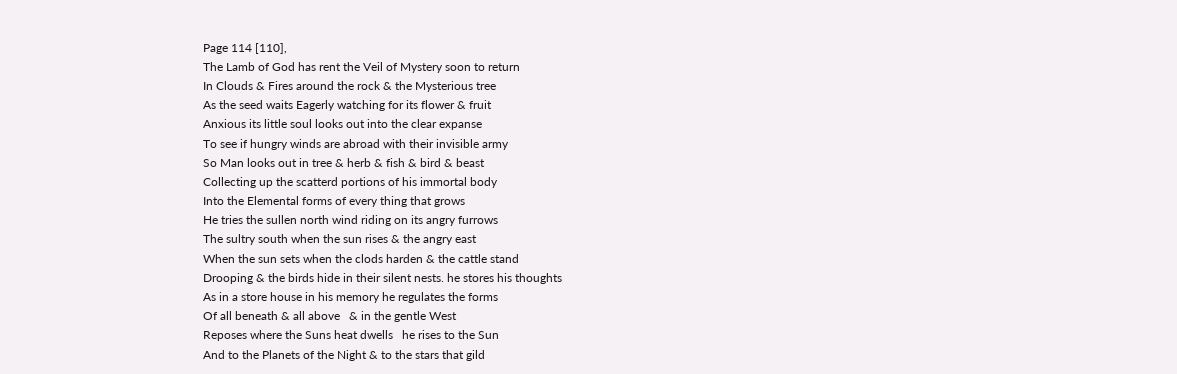Page 114 [110],
The Lamb of God has rent the Veil of Mystery soon to return
In Clouds & Fires around the rock & the Mysterious tree
As the seed waits Eagerly watching for its flower & fruit
Anxious its little soul looks out into the clear expanse
To see if hungry winds are abroad with their invisible army
So Man looks out in tree & herb & fish & bird & beast
Collecting up the scatterd portions of his immortal body
Into the Elemental forms of every thing that grows
He tries the sullen north wind riding on its angry furrows
The sultry south when the sun rises & the angry east
When the sun sets when the clods harden & the cattle stand
Drooping & the birds hide in their silent nests. he stores his thoughts
As in a store house in his memory he regulates the forms
Of all beneath & all above   & in the gentle West
Reposes where the Suns heat dwells   he rises to the Sun
And to the Planets of the Night & to the stars that gild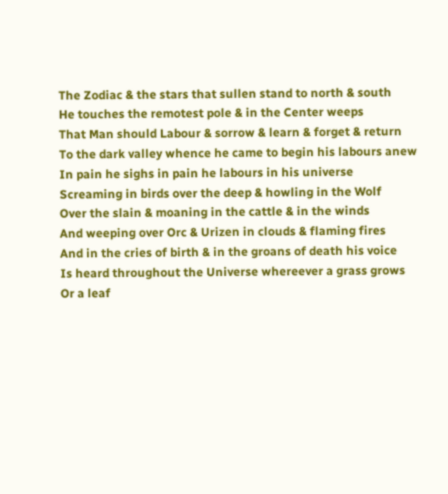The Zodiac & the stars that sullen stand to north & south
He touches the remotest pole & in the Center weeps
That Man should Labour & sorrow & learn & forget & return
To the dark valley whence he came to begin his labours anew
In pain he sighs in pain he labours in his universe
Screaming in birds over the deep & howling in the Wolf
Over the slain & moaning in the cattle & in the winds
And weeping over Orc & Urizen in clouds & flaming fires
And in the cries of birth & in the groans of death his voice
Is heard throughout the Universe whereever a grass grows
Or a leaf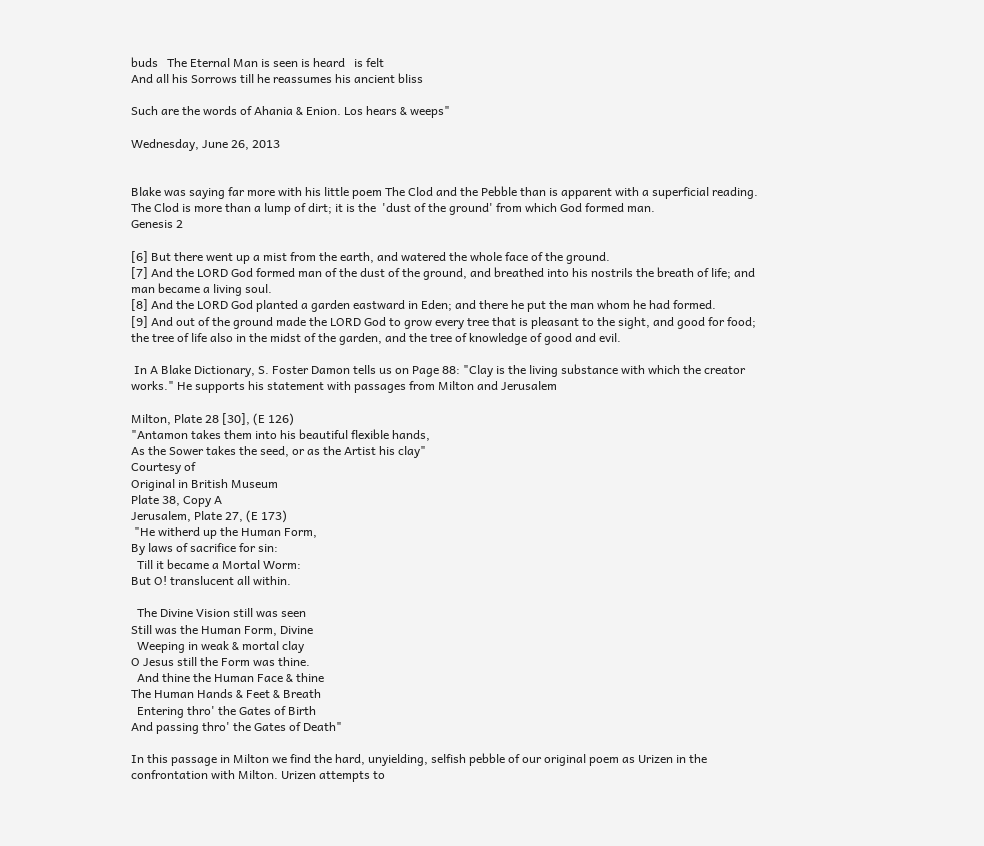buds   The Eternal Man is seen is heard   is felt
And all his Sorrows till he reassumes his ancient bliss

Such are the words of Ahania & Enion. Los hears & weeps"

Wednesday, June 26, 2013


Blake was saying far more with his little poem The Clod and the Pebble than is apparent with a superficial reading. The Clod is more than a lump of dirt; it is the  'dust of the ground' from which God formed man.
Genesis 2

[6] But there went up a mist from the earth, and watered the whole face of the ground.
[7] And the LORD God formed man of the dust of the ground, and breathed into his nostrils the breath of life; and man became a living soul.
[8] And the LORD God planted a garden eastward in Eden; and there he put the man whom he had formed.
[9] And out of the ground made the LORD God to grow every tree that is pleasant to the sight, and good for food; the tree of life also in the midst of the garden, and the tree of knowledge of good and evil.

 In A Blake Dictionary, S. Foster Damon tells us on Page 88: "Clay is the living substance with which the creator works." He supports his statement with passages from Milton and Jerusalem

Milton, Plate 28 [30], (E 126)
"Antamon takes them into his beautiful flexible hands,
As the Sower takes the seed, or as the Artist his clay"
Courtesy of
Original in British Museum
Plate 38, Copy A
Jerusalem, Plate 27, (E 173)
 "He witherd up the Human Form,
By laws of sacrifice for sin:
  Till it became a Mortal Worm:
But O! translucent all within.

  The Divine Vision still was seen
Still was the Human Form, Divine
  Weeping in weak & mortal clay
O Jesus still the Form was thine.
  And thine the Human Face & thine
The Human Hands & Feet & Breath
  Entering thro' the Gates of Birth
And passing thro' the Gates of Death"

In this passage in Milton we find the hard, unyielding, selfish pebble of our original poem as Urizen in the confrontation with Milton. Urizen attempts to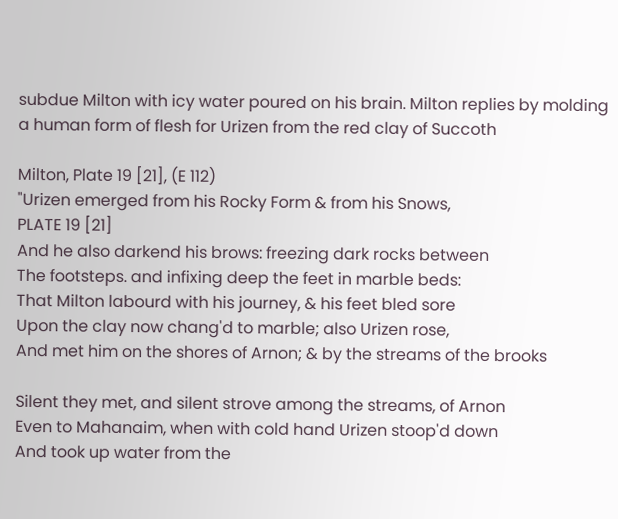subdue Milton with icy water poured on his brain. Milton replies by molding a human form of flesh for Urizen from the red clay of Succoth

Milton, Plate 19 [21], (E 112)
"Urizen emerged from his Rocky Form & from his Snows,
PLATE 19 [21]
And he also darkend his brows: freezing dark rocks between
The footsteps. and infixing deep the feet in marble beds:
That Milton labourd with his journey, & his feet bled sore
Upon the clay now chang'd to marble; also Urizen rose,
And met him on the shores of Arnon; & by the streams of the brooks

Silent they met, and silent strove among the streams, of Arnon
Even to Mahanaim, when with cold hand Urizen stoop'd down
And took up water from the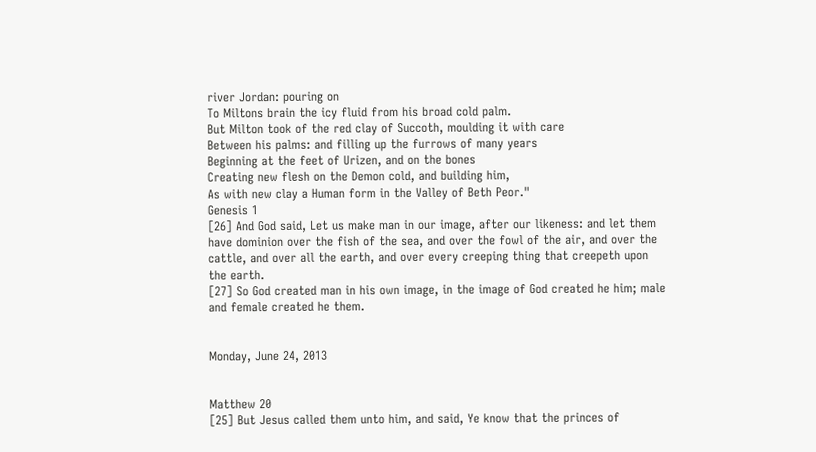river Jordan: pouring on
To Miltons brain the icy fluid from his broad cold palm.
But Milton took of the red clay of Succoth, moulding it with care
Between his palms: and filling up the furrows of many years
Beginning at the feet of Urizen, and on the bones
Creating new flesh on the Demon cold, and building him,
As with new clay a Human form in the Valley of Beth Peor."
Genesis 1
[26] And God said, Let us make man in our image, after our likeness: and let them have dominion over the fish of the sea, and over the fowl of the air, and over the cattle, and over all the earth, and over every creeping thing that creepeth upon the earth.
[27] So God created man in his own image, in the image of God created he him; male and female created he them.


Monday, June 24, 2013


Matthew 20
[25] But Jesus called them unto him, and said, Ye know that the princes of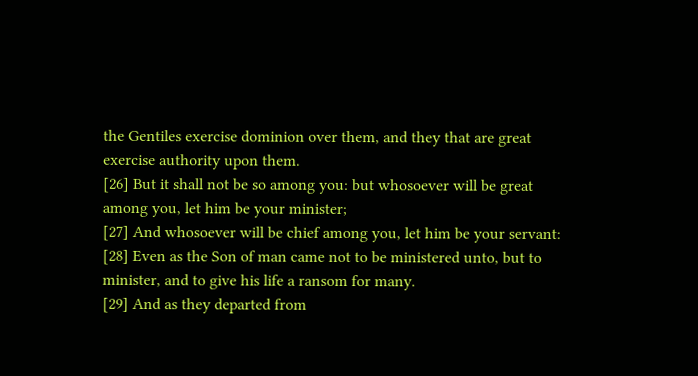the Gentiles exercise dominion over them, and they that are great exercise authority upon them.
[26] But it shall not be so among you: but whosoever will be great among you, let him be your minister;
[27] And whosoever will be chief among you, let him be your servant:
[28] Even as the Son of man came not to be ministered unto, but to minister, and to give his life a ransom for many.
[29] And as they departed from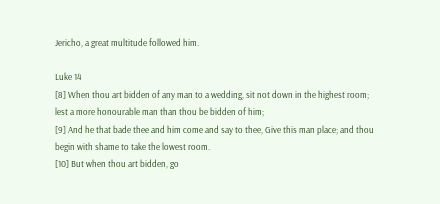Jericho, a great multitude followed him.

Luke 14
[8] When thou art bidden of any man to a wedding, sit not down in the highest room; lest a more honourable man than thou be bidden of him;
[9] And he that bade thee and him come and say to thee, Give this man place; and thou begin with shame to take the lowest room.
[10] But when thou art bidden, go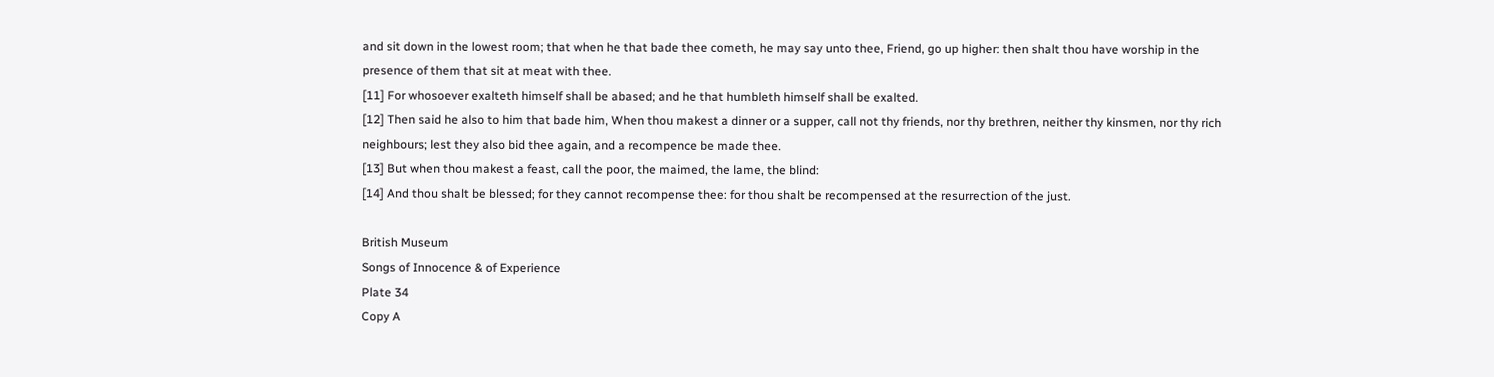and sit down in the lowest room; that when he that bade thee cometh, he may say unto thee, Friend, go up higher: then shalt thou have worship in the presence of them that sit at meat with thee.
[11] For whosoever exalteth himself shall be abased; and he that humbleth himself shall be exalted.
[12] Then said he also to him that bade him, When thou makest a dinner or a supper, call not thy friends, nor thy brethren, neither thy kinsmen, nor thy rich neighbours; lest they also bid thee again, and a recompence be made thee.
[13] But when thou makest a feast, call the poor, the maimed, the lame, the blind:
[14] And thou shalt be blessed; for they cannot recompense thee: for thou shalt be recompensed at the resurrection of the just.

British Museum
Songs of Innocence & of Experience
Plate 34
Copy A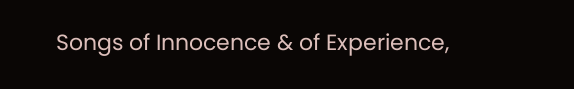Songs of Innocence & of Experience,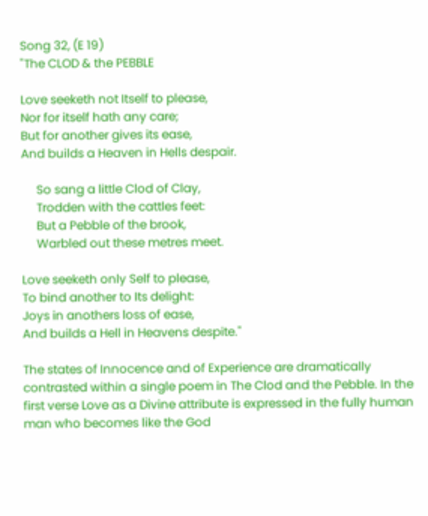Song 32, (E 19)
"The CLOD & the PEBBLE

Love seeketh not Itself to please,
Nor for itself hath any care;
But for another gives its ease,
And builds a Heaven in Hells despair.

     So sang a little Clod of Clay,
     Trodden with the cattles feet:
     But a Pebble of the brook,
     Warbled out these metres meet.

Love seeketh only Self to please,
To bind another to Its delight:
Joys in anothers loss of ease,
And builds a Hell in Heavens despite."

The states of Innocence and of Experience are dramatically contrasted within a single poem in The Clod and the Pebble. In the first verse Love as a Divine attribute is expressed in the fully human man who becomes like the God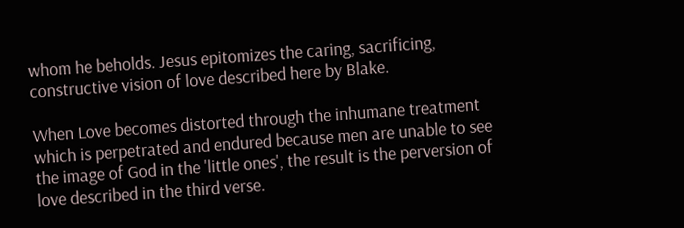whom he beholds. Jesus epitomizes the caring, sacrificing, constructive vision of love described here by Blake.

When Love becomes distorted through the inhumane treatment which is perpetrated and endured because men are unable to see the image of God in the 'little ones', the result is the perversion of love described in the third verse.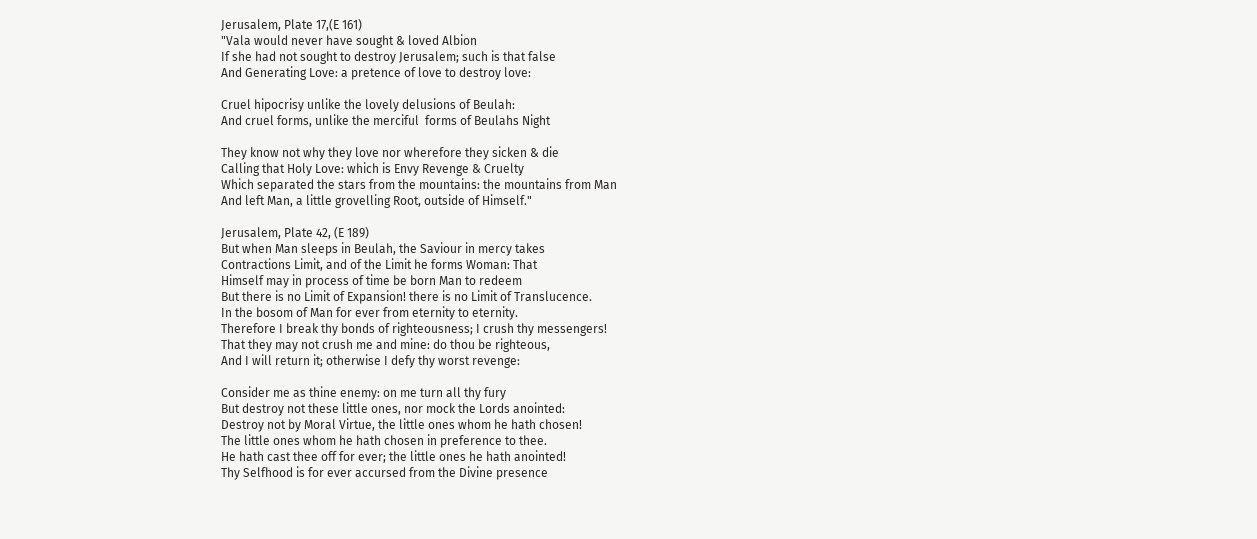Jerusalem, Plate 17,(E 161)
"Vala would never have sought & loved Albion
If she had not sought to destroy Jerusalem; such is that false
And Generating Love: a pretence of love to destroy love:

Cruel hipocrisy unlike the lovely delusions of Beulah:
And cruel forms, unlike the merciful  forms of Beulahs Night

They know not why they love nor wherefore they sicken & die
Calling that Holy Love: which is Envy Revenge & Cruelty
Which separated the stars from the mountains: the mountains from Man
And left Man, a little grovelling Root, outside of Himself."

Jerusalem, Plate 42, (E 189)
But when Man sleeps in Beulah, the Saviour in mercy takes
Contractions Limit, and of the Limit he forms Woman: That
Himself may in process of time be born Man to redeem
But there is no Limit of Expansion! there is no Limit of Translucence.
In the bosom of Man for ever from eternity to eternity.
Therefore I break thy bonds of righteousness; I crush thy messengers!
That they may not crush me and mine: do thou be righteous,
And I will return it; otherwise I defy thy worst revenge:

Consider me as thine enemy: on me turn all thy fury
But destroy not these little ones, nor mock the Lords anointed:
Destroy not by Moral Virtue, the little ones whom he hath chosen!
The little ones whom he hath chosen in preference to thee.
He hath cast thee off for ever; the little ones he hath anointed!
Thy Selfhood is for ever accursed from the Divine presence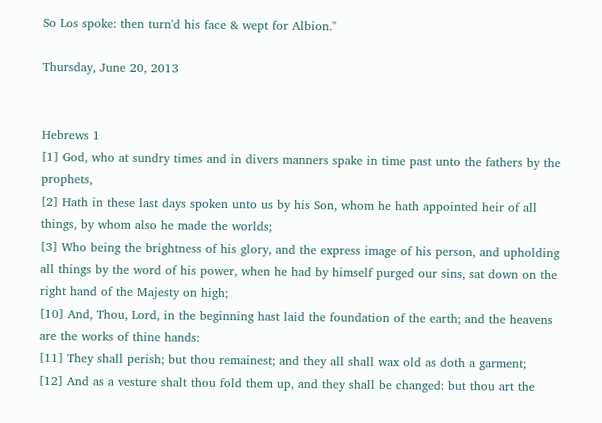So Los spoke: then turn'd his face & wept for Albion."

Thursday, June 20, 2013


Hebrews 1
[1] God, who at sundry times and in divers manners spake in time past unto the fathers by the prophets,
[2] Hath in these last days spoken unto us by his Son, whom he hath appointed heir of all things, by whom also he made the worlds;
[3] Who being the brightness of his glory, and the express image of his person, and upholding all things by the word of his power, when he had by himself purged our sins, sat down on the right hand of the Majesty on high;
[10] And, Thou, Lord, in the beginning hast laid the foundation of the earth; and the heavens are the works of thine hands:
[11] They shall perish; but thou remainest; and they all shall wax old as doth a garment;
[12] And as a vesture shalt thou fold them up, and they shall be changed: but thou art the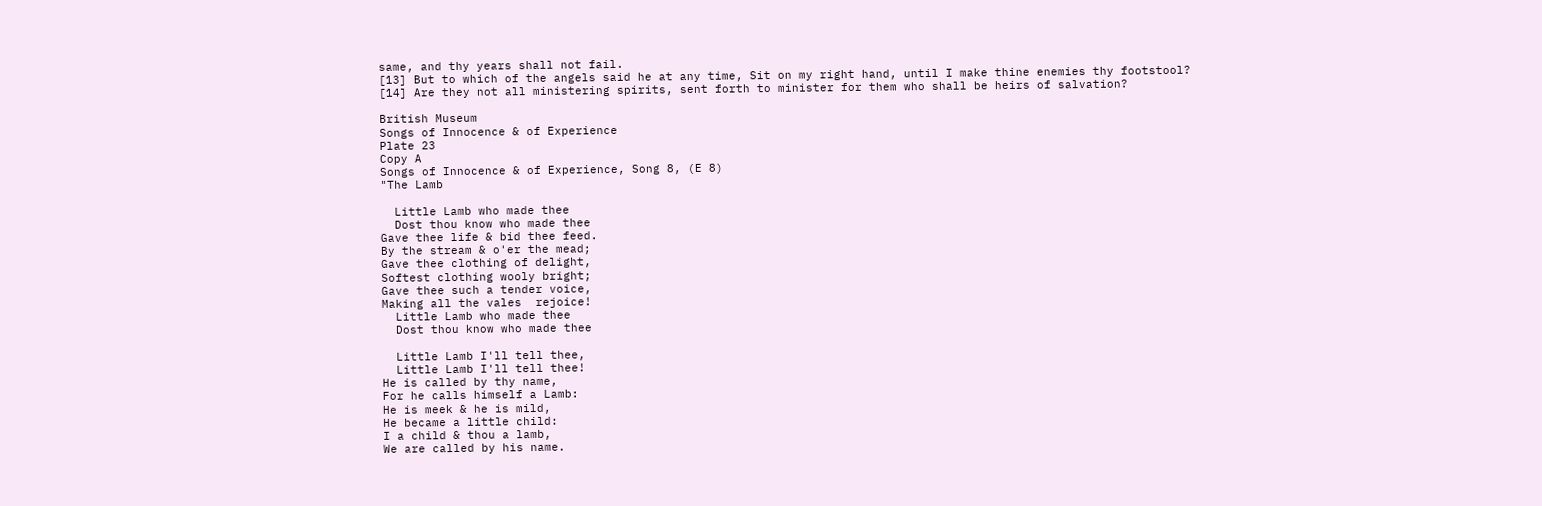same, and thy years shall not fail.
[13] But to which of the angels said he at any time, Sit on my right hand, until I make thine enemies thy footstool?
[14] Are they not all ministering spirits, sent forth to minister for them who shall be heirs of salvation?

British Museum
Songs of Innocence & of Experience
Plate 23
Copy A
Songs of Innocence & of Experience, Song 8, (E 8)
"The Lamb

  Little Lamb who made thee
  Dost thou know who made thee
Gave thee life & bid thee feed.
By the stream & o'er the mead;
Gave thee clothing of delight,
Softest clothing wooly bright;
Gave thee such a tender voice,
Making all the vales  rejoice!
  Little Lamb who made thee
  Dost thou know who made thee

  Little Lamb I'll tell thee,
  Little Lamb I'll tell thee!
He is called by thy name,
For he calls himself a Lamb:
He is meek & he is mild,
He became a little child:
I a child & thou a lamb,
We are called by his name.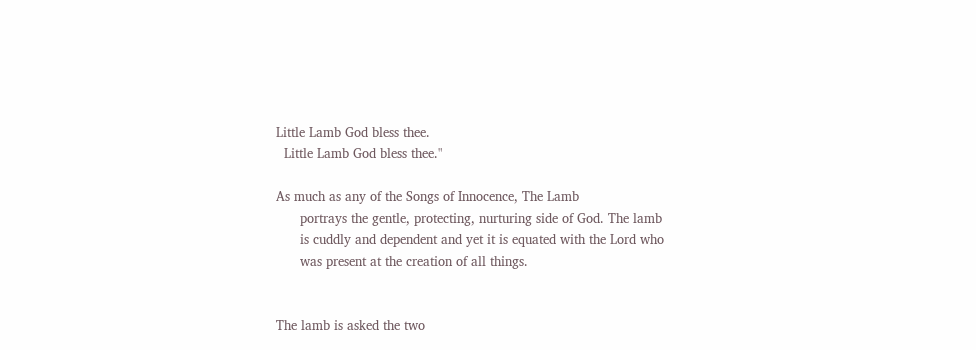Little Lamb God bless thee.
  Little Lamb God bless thee."

As much as any of the Songs of Innocence, The Lamb
      portrays the gentle, protecting, nurturing side of God. The lamb
      is cuddly and dependent and yet it is equated with the Lord who
      was present at the creation of all things.


The lamb is asked the two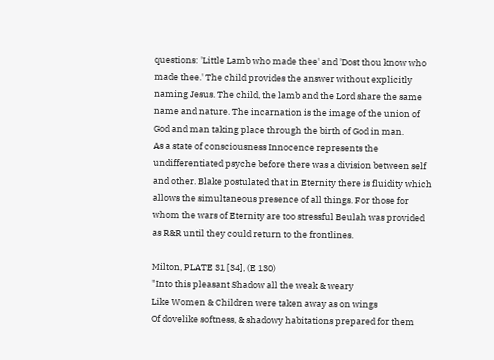questions: 'Little Lamb who made thee' and 'Dost thou know who made thee.' The child provides the answer without explicitly naming Jesus. The child, the lamb and the Lord share the same name and nature. The incarnation is the image of the union of God and man taking place through the birth of God in man.
As a state of consciousness Innocence represents the undifferentiated psyche before there was a division between self and other. Blake postulated that in Eternity there is fluidity which allows the simultaneous presence of all things. For those for whom the wars of Eternity are too stressful Beulah was provided as R&R until they could return to the frontlines.

Milton, PLATE 31 [34], (E 130)
"Into this pleasant Shadow all the weak & weary
Like Women & Children were taken away as on wings
Of dovelike softness, & shadowy habitations prepared for them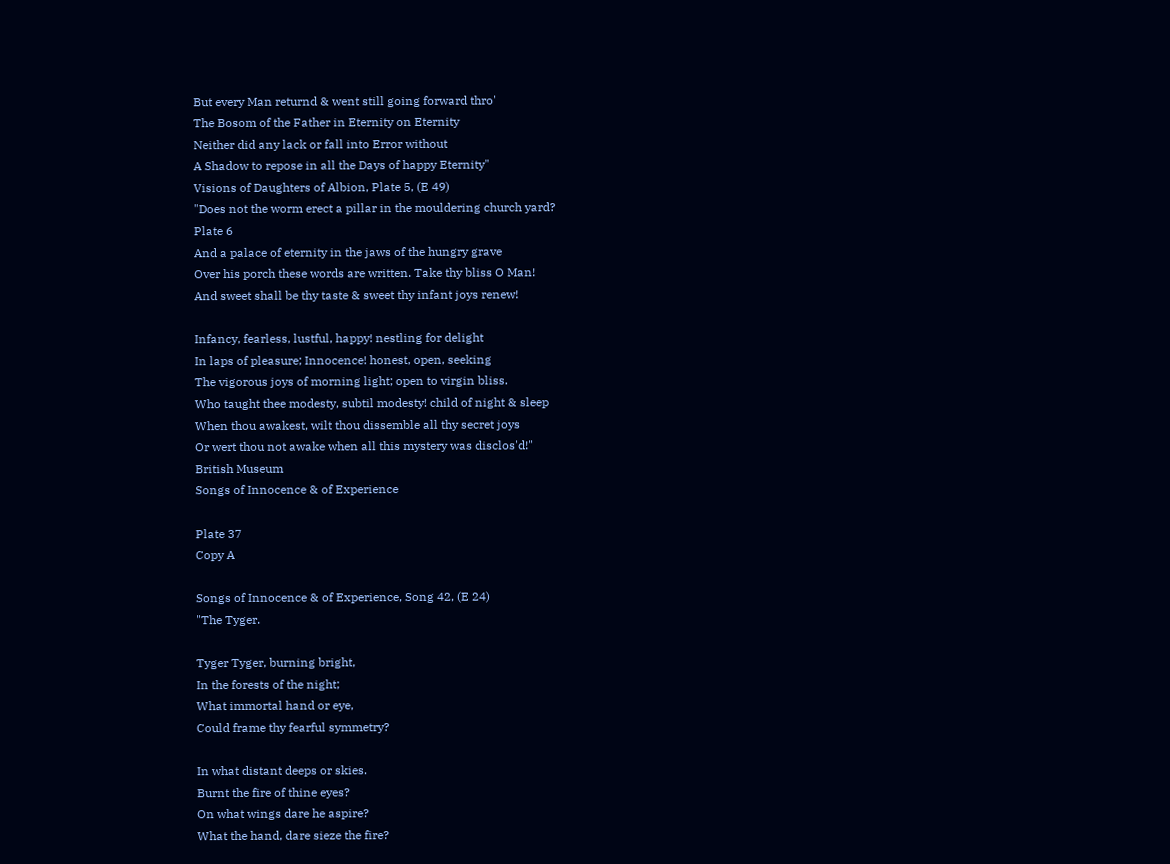But every Man returnd & went still going forward thro'
The Bosom of the Father in Eternity on Eternity
Neither did any lack or fall into Error without
A Shadow to repose in all the Days of happy Eternity"
Visions of Daughters of Albion, Plate 5, (E 49)
"Does not the worm erect a pillar in the mouldering church yard?
Plate 6
And a palace of eternity in the jaws of the hungry grave
Over his porch these words are written. Take thy bliss O Man!
And sweet shall be thy taste & sweet thy infant joys renew!

Infancy, fearless, lustful, happy! nestling for delight
In laps of pleasure; Innocence! honest, open, seeking
The vigorous joys of morning light; open to virgin bliss.
Who taught thee modesty, subtil modesty! child of night & sleep
When thou awakest, wilt thou dissemble all thy secret joys
Or wert thou not awake when all this mystery was disclos'd!"
British Museum
Songs of Innocence & of Experience

Plate 37
Copy A

Songs of Innocence & of Experience, Song 42, (E 24)
"The Tyger.

Tyger Tyger, burning bright,
In the forests of the night;
What immortal hand or eye,
Could frame thy fearful symmetry?

In what distant deeps or skies.
Burnt the fire of thine eyes?
On what wings dare he aspire?
What the hand, dare sieze the fire?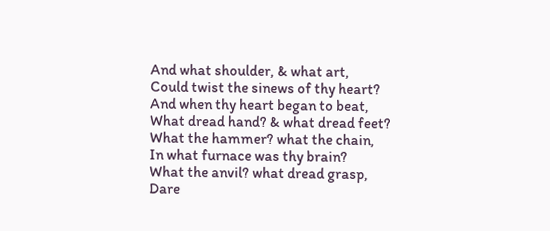And what shoulder, & what art,
Could twist the sinews of thy heart?
And when thy heart began to beat,
What dread hand? & what dread feet?
What the hammer? what the chain,
In what furnace was thy brain?
What the anvil? what dread grasp,
Dare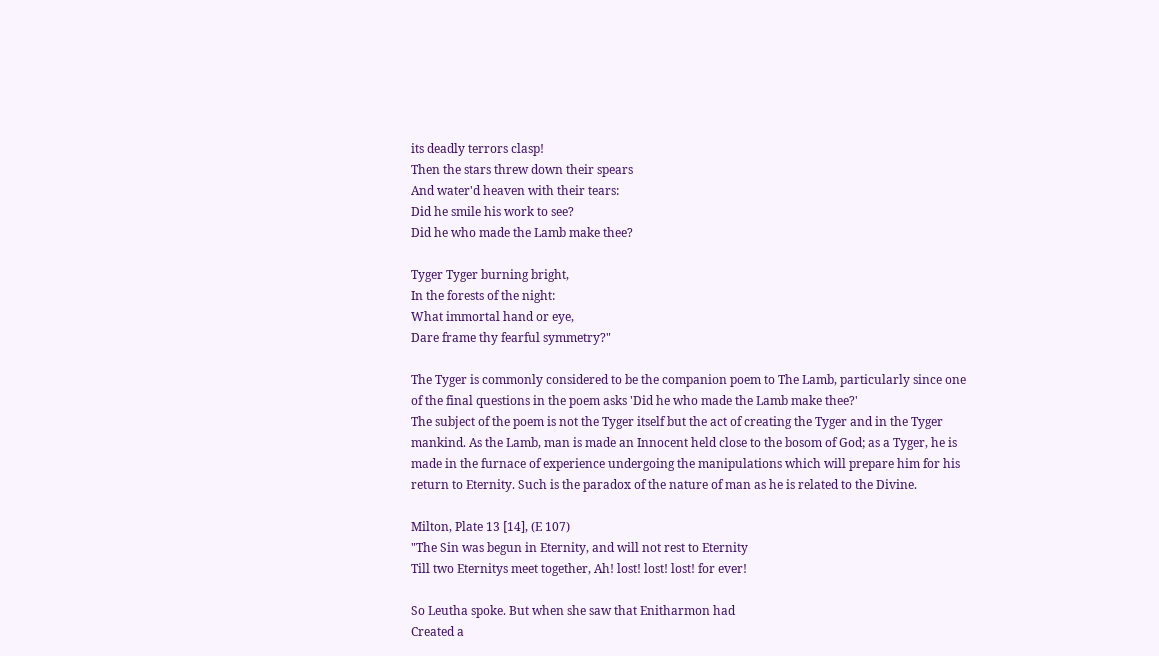its deadly terrors clasp!
Then the stars threw down their spears
And water'd heaven with their tears:
Did he smile his work to see?
Did he who made the Lamb make thee?

Tyger Tyger burning bright,
In the forests of the night:
What immortal hand or eye,
Dare frame thy fearful symmetry?"

The Tyger is commonly considered to be the companion poem to The Lamb, particularly since one of the final questions in the poem asks 'Did he who made the Lamb make thee?'
The subject of the poem is not the Tyger itself but the act of creating the Tyger and in the Tyger mankind. As the Lamb, man is made an Innocent held close to the bosom of God; as a Tyger, he is made in the furnace of experience undergoing the manipulations which will prepare him for his return to Eternity. Such is the paradox of the nature of man as he is related to the Divine.

Milton, Plate 13 [14], (E 107)
"The Sin was begun in Eternity, and will not rest to Eternity
Till two Eternitys meet together, Ah! lost! lost! lost! for ever!

So Leutha spoke. But when she saw that Enitharmon had
Created a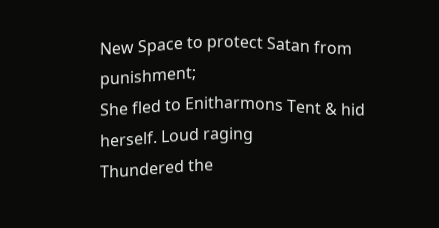New Space to protect Satan from punishment;
She fled to Enitharmons Tent & hid herself. Loud raging
Thundered the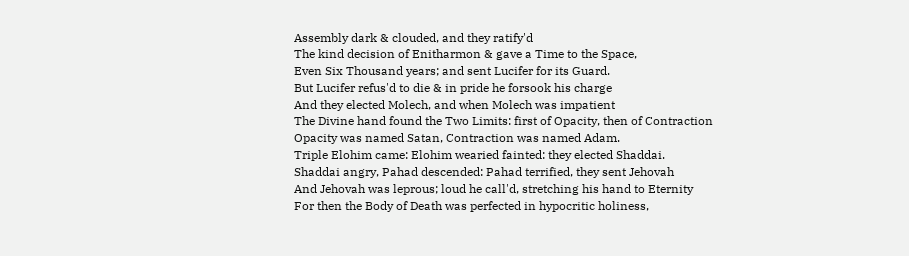Assembly dark & clouded, and they ratify'd
The kind decision of Enitharmon & gave a Time to the Space,
Even Six Thousand years; and sent Lucifer for its Guard.
But Lucifer refus'd to die & in pride he forsook his charge
And they elected Molech, and when Molech was impatient
The Divine hand found the Two Limits: first of Opacity, then of Contraction
Opacity was named Satan, Contraction was named Adam.
Triple Elohim came: Elohim wearied fainted: they elected Shaddai.
Shaddai angry, Pahad descended: Pahad terrified, they sent Jehovah
And Jehovah was leprous; loud he call'd, stretching his hand to Eternity
For then the Body of Death was perfected in hypocritic holiness,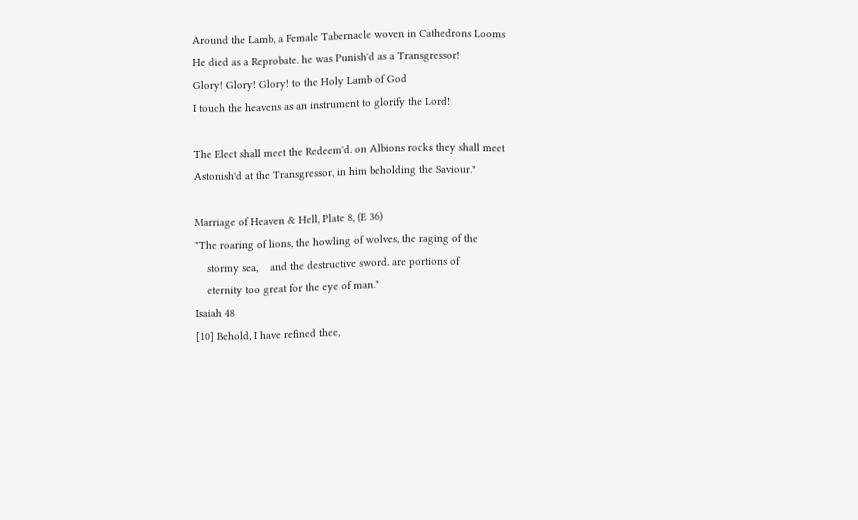Around the Lamb, a Female Tabernacle woven in Cathedrons Looms
He died as a Reprobate. he was Punish'd as a Transgressor!
Glory! Glory! Glory! to the Holy Lamb of God
I touch the heavens as an instrument to glorify the Lord!

The Elect shall meet the Redeem'd. on Albions rocks they shall meet
Astonish'd at the Transgressor, in him beholding the Saviour."

Marriage of Heaven & Hell, Plate 8, (E 36)
"The roaring of lions, the howling of wolves, the raging of the
    stormy sea,    and the destructive sword. are portions of
    eternity too great for the eye of man."
Isaiah 48
[10] Behold, I have refined thee,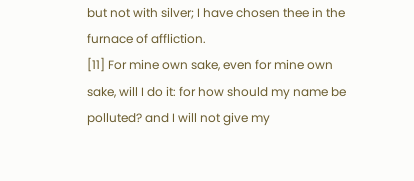but not with silver; I have chosen thee in the furnace of affliction.
[11] For mine own sake, even for mine own sake, will I do it: for how should my name be polluted? and I will not give my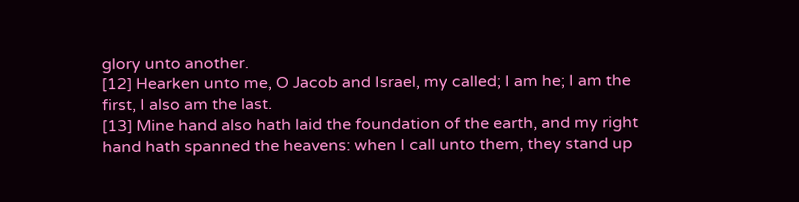glory unto another.
[12] Hearken unto me, O Jacob and Israel, my called; I am he; I am the first, I also am the last.
[13] Mine hand also hath laid the foundation of the earth, and my right hand hath spanned the heavens: when I call unto them, they stand up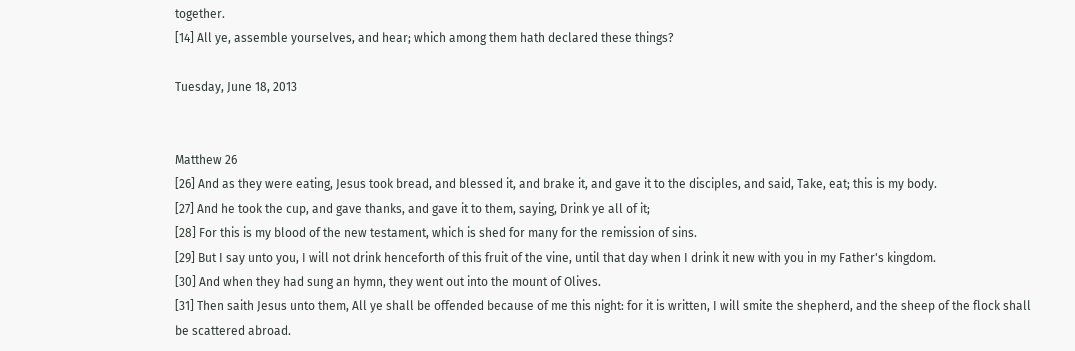together.
[14] All ye, assemble yourselves, and hear; which among them hath declared these things?

Tuesday, June 18, 2013


Matthew 26
[26] And as they were eating, Jesus took bread, and blessed it, and brake it, and gave it to the disciples, and said, Take, eat; this is my body.
[27] And he took the cup, and gave thanks, and gave it to them, saying, Drink ye all of it;
[28] For this is my blood of the new testament, which is shed for many for the remission of sins.
[29] But I say unto you, I will not drink henceforth of this fruit of the vine, until that day when I drink it new with you in my Father's kingdom.
[30] And when they had sung an hymn, they went out into the mount of Olives.
[31] Then saith Jesus unto them, All ye shall be offended because of me this night: for it is written, I will smite the shepherd, and the sheep of the flock shall be scattered abroad.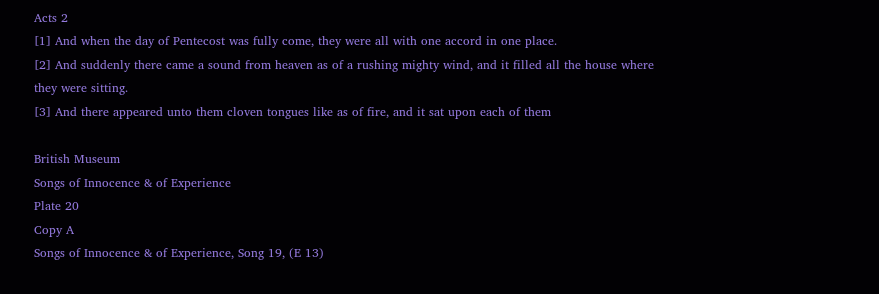Acts 2
[1] And when the day of Pentecost was fully come, they were all with one accord in one place.
[2] And suddenly there came a sound from heaven as of a rushing mighty wind, and it filled all the house where they were sitting.
[3] And there appeared unto them cloven tongues like as of fire, and it sat upon each of them

British Museum
Songs of Innocence & of Experience
Plate 20
Copy A
Songs of Innocence & of Experience, Song 19, (E 13)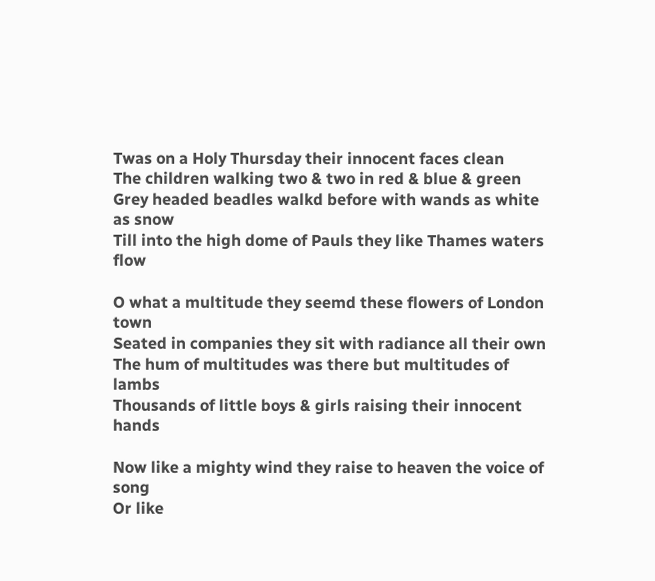Twas on a Holy Thursday their innocent faces clean
The children walking two & two in red & blue & green
Grey headed beadles walkd before with wands as white as snow
Till into the high dome of Pauls they like Thames waters flow

O what a multitude they seemd these flowers of London town
Seated in companies they sit with radiance all their own
The hum of multitudes was there but multitudes of lambs
Thousands of little boys & girls raising their innocent hands

Now like a mighty wind they raise to heaven the voice of song
Or like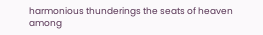harmonious thunderings the seats of heaven among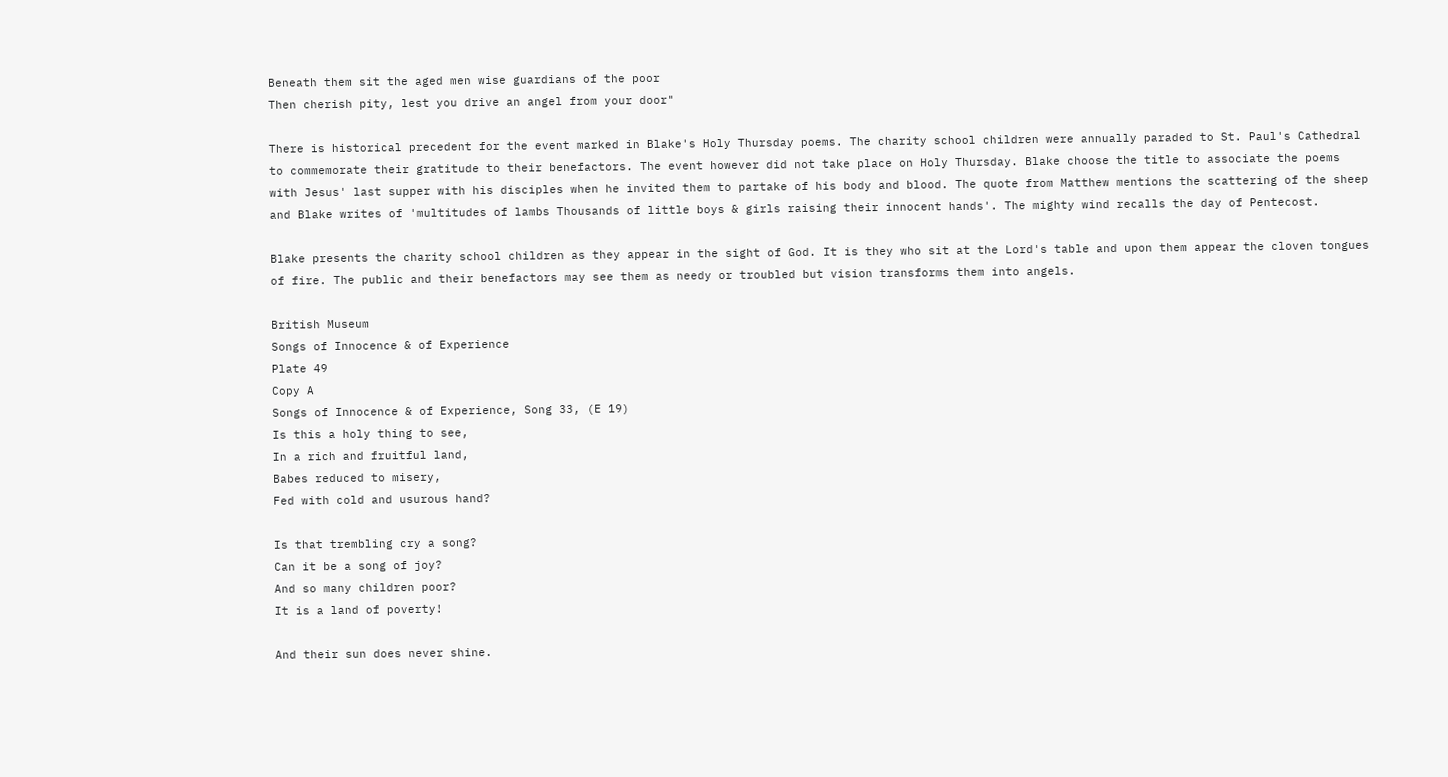Beneath them sit the aged men wise guardians of the poor
Then cherish pity, lest you drive an angel from your door"

There is historical precedent for the event marked in Blake's Holy Thursday poems. The charity school children were annually paraded to St. Paul's Cathedral to commemorate their gratitude to their benefactors. The event however did not take place on Holy Thursday. Blake choose the title to associate the poems with Jesus' last supper with his disciples when he invited them to partake of his body and blood. The quote from Matthew mentions the scattering of the sheep and Blake writes of 'multitudes of lambs Thousands of little boys & girls raising their innocent hands'. The mighty wind recalls the day of Pentecost.

Blake presents the charity school children as they appear in the sight of God. It is they who sit at the Lord's table and upon them appear the cloven tongues of fire. The public and their benefactors may see them as needy or troubled but vision transforms them into angels.

British Museum
Songs of Innocence & of Experience
Plate 49
Copy A
Songs of Innocence & of Experience, Song 33, (E 19)
Is this a holy thing to see,
In a rich and fruitful land,
Babes reduced to misery,
Fed with cold and usurous hand?

Is that trembling cry a song?
Can it be a song of joy?
And so many children poor?
It is a land of poverty!

And their sun does never shine.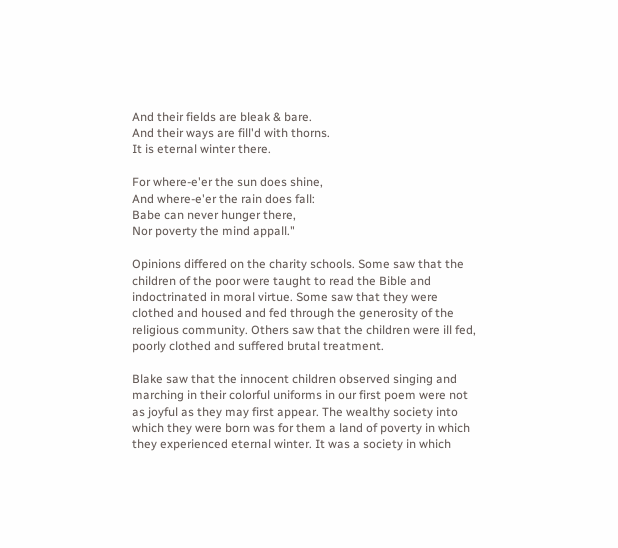And their fields are bleak & bare.
And their ways are fill'd with thorns.
It is eternal winter there.

For where-e'er the sun does shine,
And where-e'er the rain does fall:
Babe can never hunger there,
Nor poverty the mind appall."

Opinions differed on the charity schools. Some saw that the children of the poor were taught to read the Bible and indoctrinated in moral virtue. Some saw that they were clothed and housed and fed through the generosity of the religious community. Others saw that the children were ill fed, poorly clothed and suffered brutal treatment.

Blake saw that the innocent children observed singing and marching in their colorful uniforms in our first poem were not as joyful as they may first appear. The wealthy society into which they were born was for them a land of poverty in which they experienced eternal winter. It was a society in which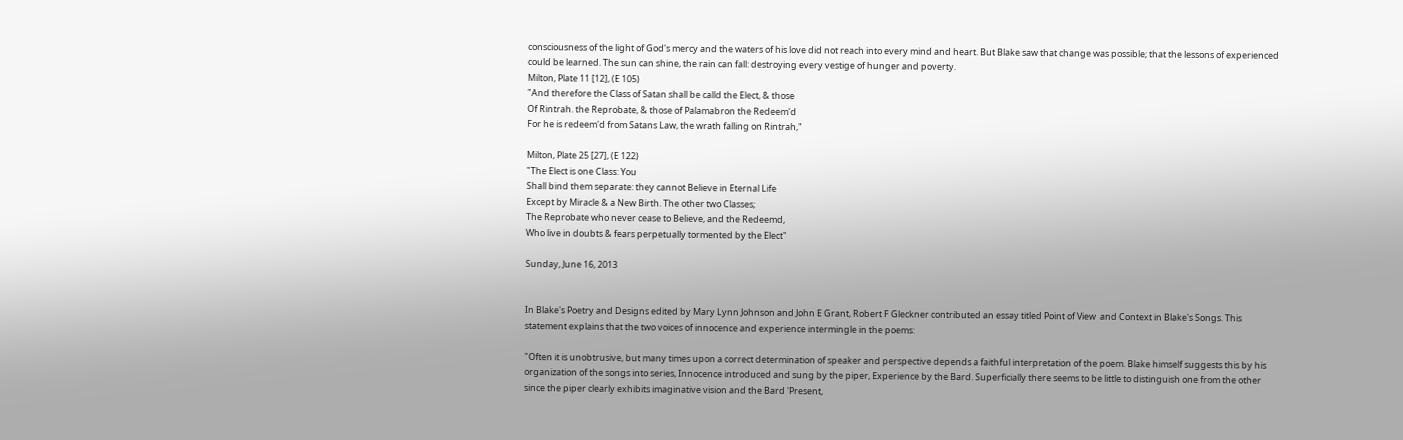consciousness of the light of God's mercy and the waters of his love did not reach into every mind and heart. But Blake saw that change was possible; that the lessons of experienced could be learned. The sun can shine, the rain can fall: destroying every vestige of hunger and poverty.
Milton, Plate 11 [12], (E 105)
"And therefore the Class of Satan shall be calld the Elect, & those
Of Rintrah. the Reprobate, & those of Palamabron the Redeem'd
For he is redeem'd from Satans Law, the wrath falling on Rintrah,"

Milton, Plate 25 [27], (E 122)
"The Elect is one Class: You
Shall bind them separate: they cannot Believe in Eternal Life
Except by Miracle & a New Birth. The other two Classes;
The Reprobate who never cease to Believe, and the Redeemd,
Who live in doubts & fears perpetually tormented by the Elect"

Sunday, June 16, 2013


In Blake's Poetry and Designs edited by Mary Lynn Johnson and John E Grant, Robert F Gleckner contributed an essay titled Point of View  and Context in Blake's Songs. This statement explains that the two voices of innocence and experience intermingle in the poems:

"Often it is unobtrusive, but many times upon a correct determination of speaker and perspective depends a faithful interpretation of the poem. Blake himself suggests this by his organization of the songs into series, Innocence introduced and sung by the piper, Experience by the Bard. Superficially there seems to be little to distinguish one from the other since the piper clearly exhibits imaginative vision and the Bard 'Present,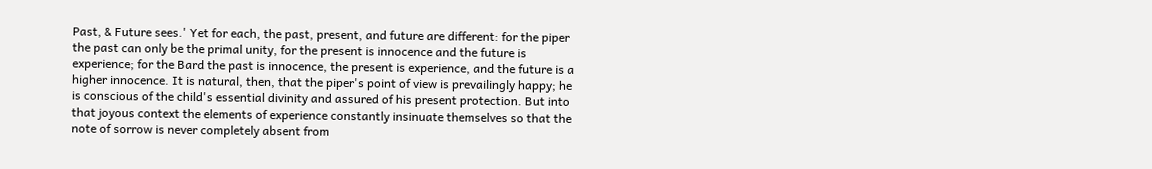Past, & Future sees.' Yet for each, the past, present, and future are different: for the piper the past can only be the primal unity, for the present is innocence and the future is experience; for the Bard the past is innocence, the present is experience, and the future is a higher innocence. It is natural, then, that the piper's point of view is prevailingly happy; he is conscious of the child's essential divinity and assured of his present protection. But into that joyous context the elements of experience constantly insinuate themselves so that the note of sorrow is never completely absent from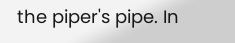the piper's pipe. In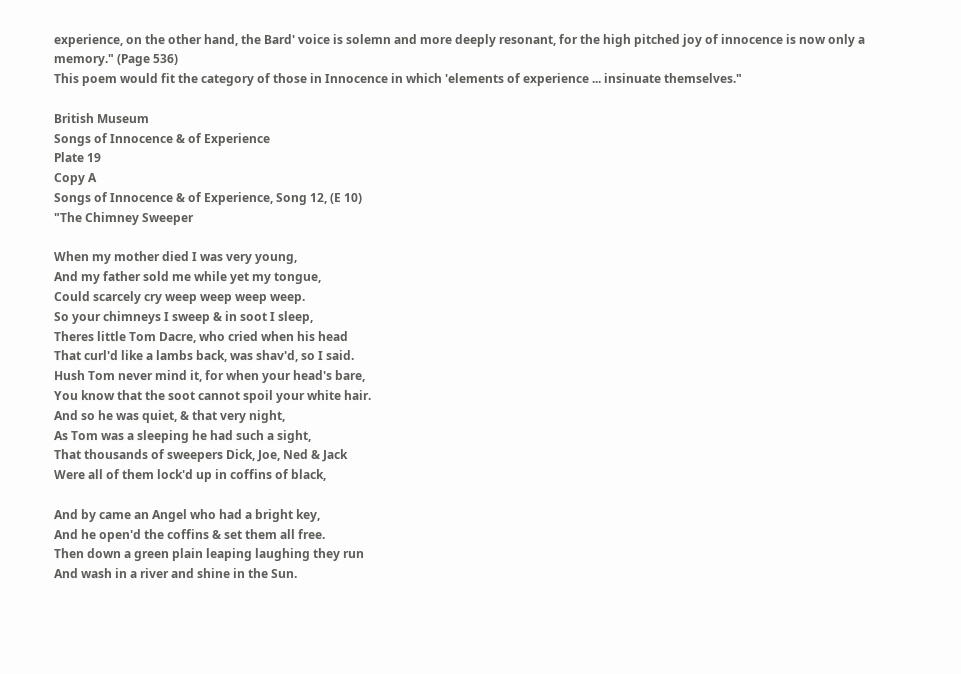experience, on the other hand, the Bard' voice is solemn and more deeply resonant, for the high pitched joy of innocence is now only a memory." (Page 536)
This poem would fit the category of those in Innocence in which 'elements of experience ... insinuate themselves."

British Museum
Songs of Innocence & of Experience
Plate 19
Copy A
Songs of Innocence & of Experience, Song 12, (E 10)
"The Chimney Sweeper

When my mother died I was very young,
And my father sold me while yet my tongue,
Could scarcely cry weep weep weep weep.
So your chimneys I sweep & in soot I sleep,
Theres little Tom Dacre, who cried when his head
That curl'd like a lambs back, was shav'd, so I said.
Hush Tom never mind it, for when your head's bare,
You know that the soot cannot spoil your white hair.
And so he was quiet, & that very night,
As Tom was a sleeping he had such a sight,
That thousands of sweepers Dick, Joe, Ned & Jack
Were all of them lock'd up in coffins of black,

And by came an Angel who had a bright key,
And he open'd the coffins & set them all free.
Then down a green plain leaping laughing they run
And wash in a river and shine in the Sun.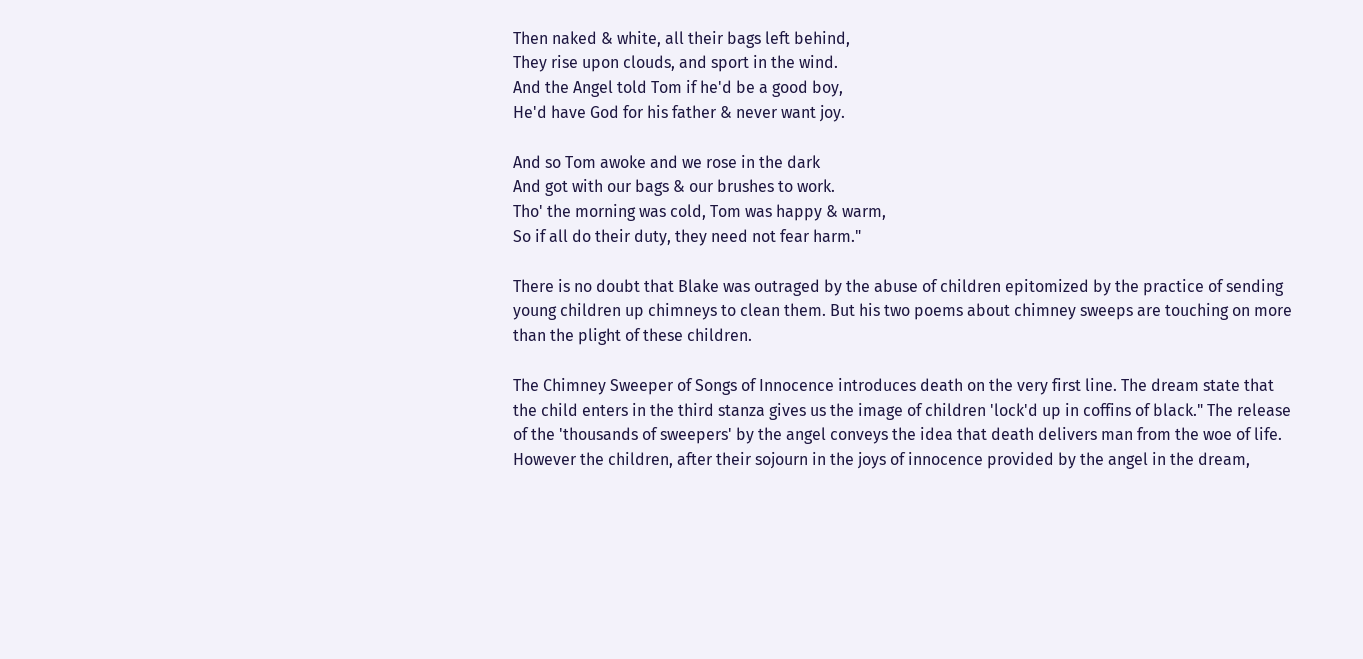Then naked & white, all their bags left behind,
They rise upon clouds, and sport in the wind.
And the Angel told Tom if he'd be a good boy,
He'd have God for his father & never want joy.

And so Tom awoke and we rose in the dark
And got with our bags & our brushes to work.
Tho' the morning was cold, Tom was happy & warm,
So if all do their duty, they need not fear harm."

There is no doubt that Blake was outraged by the abuse of children epitomized by the practice of sending young children up chimneys to clean them. But his two poems about chimney sweeps are touching on more than the plight of these children.

The Chimney Sweeper of Songs of Innocence introduces death on the very first line. The dream state that the child enters in the third stanza gives us the image of children 'lock'd up in coffins of black." The release of the 'thousands of sweepers' by the angel conveys the idea that death delivers man from the woe of life. However the children, after their sojourn in the joys of innocence provided by the angel in the dream,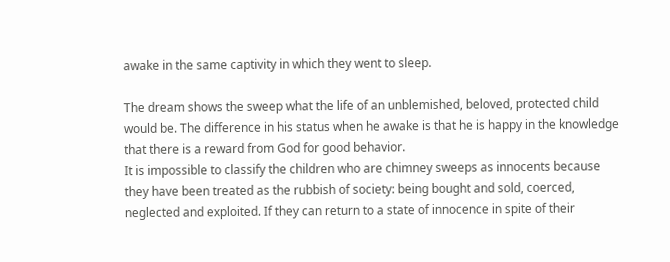awake in the same captivity in which they went to sleep.

The dream shows the sweep what the life of an unblemished, beloved, protected child would be. The difference in his status when he awake is that he is happy in the knowledge that there is a reward from God for good behavior.
It is impossible to classify the children who are chimney sweeps as innocents because they have been treated as the rubbish of society: being bought and sold, coerced, neglected and exploited. If they can return to a state of innocence in spite of their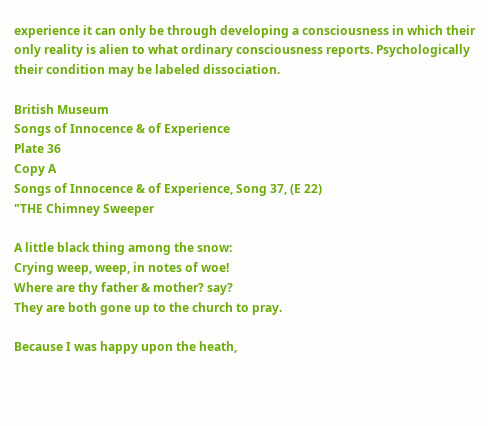experience it can only be through developing a consciousness in which their only reality is alien to what ordinary consciousness reports. Psychologically their condition may be labeled dissociation.

British Museum
Songs of Innocence & of Experience
Plate 36
Copy A
Songs of Innocence & of Experience, Song 37, (E 22)
"THE Chimney Sweeper

A little black thing among the snow:
Crying weep, weep, in notes of woe!
Where are thy father & mother? say?
They are both gone up to the church to pray.

Because I was happy upon the heath,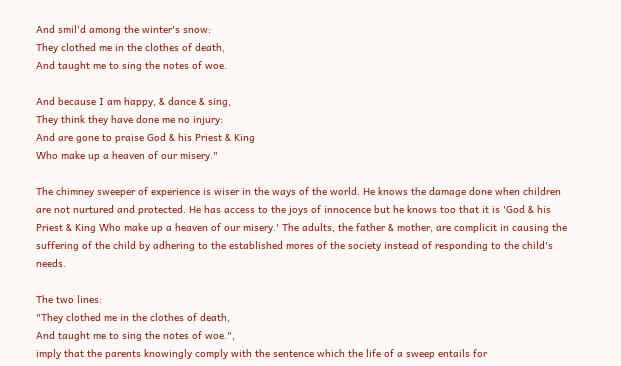And smil'd among the winter's snow:
They clothed me in the clothes of death,
And taught me to sing the notes of woe.

And because I am happy, & dance & sing,
They think they have done me no injury:
And are gone to praise God & his Priest & King
Who make up a heaven of our misery."

The chimney sweeper of experience is wiser in the ways of the world. He knows the damage done when children are not nurtured and protected. He has access to the joys of innocence but he knows too that it is 'God & his Priest & King Who make up a heaven of our misery.' The adults, the father & mother, are complicit in causing the suffering of the child by adhering to the established mores of the society instead of responding to the child's needs.

The two lines:
"They clothed me in the clothes of death,
And taught me to sing the notes of woe.",
imply that the parents knowingly comply with the sentence which the life of a sweep entails for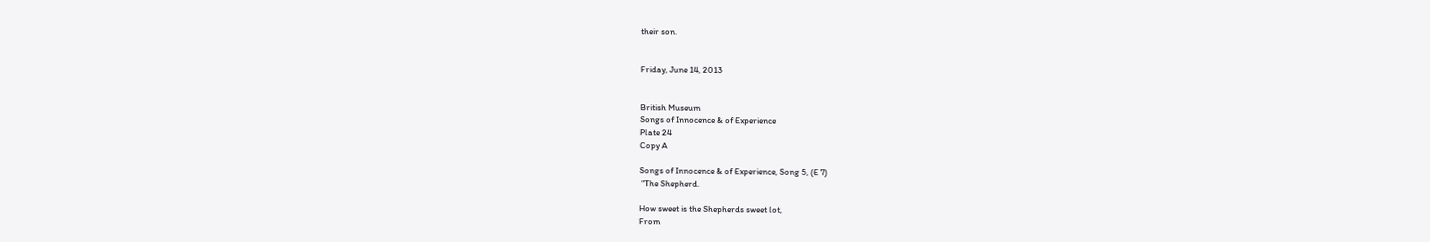their son.


Friday, June 14, 2013


British Museum
Songs of Innocence & of Experience
Plate 24
Copy A

Songs of Innocence & of Experience, Song 5, (E 7)
 "The Shepherd.

How sweet is the Shepherds sweet lot,
From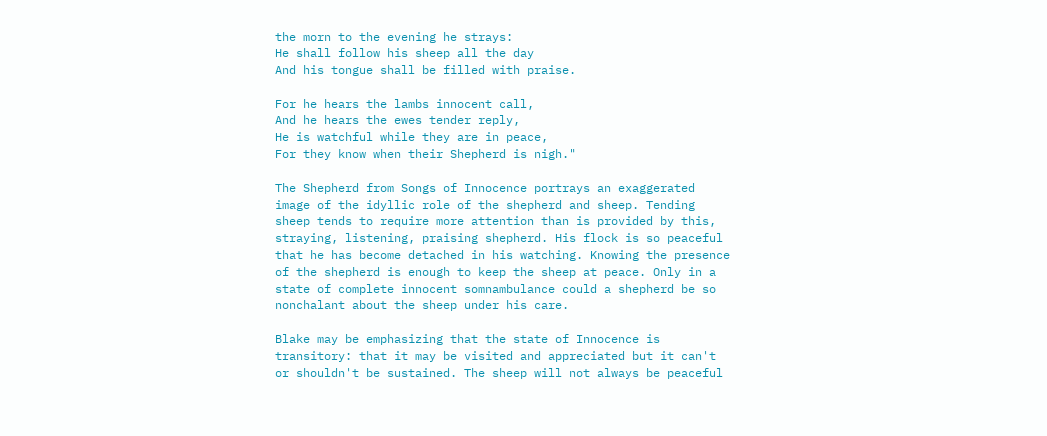the morn to the evening he strays:
He shall follow his sheep all the day
And his tongue shall be filled with praise.

For he hears the lambs innocent call,
And he hears the ewes tender reply,
He is watchful while they are in peace,
For they know when their Shepherd is nigh."

The Shepherd from Songs of Innocence portrays an exaggerated image of the idyllic role of the shepherd and sheep. Tending sheep tends to require more attention than is provided by this, straying, listening, praising shepherd. His flock is so peaceful that he has become detached in his watching. Knowing the presence of the shepherd is enough to keep the sheep at peace. Only in a state of complete innocent somnambulance could a shepherd be so nonchalant about the sheep under his care.

Blake may be emphasizing that the state of Innocence is transitory: that it may be visited and appreciated but it can't or shouldn't be sustained. The sheep will not always be peaceful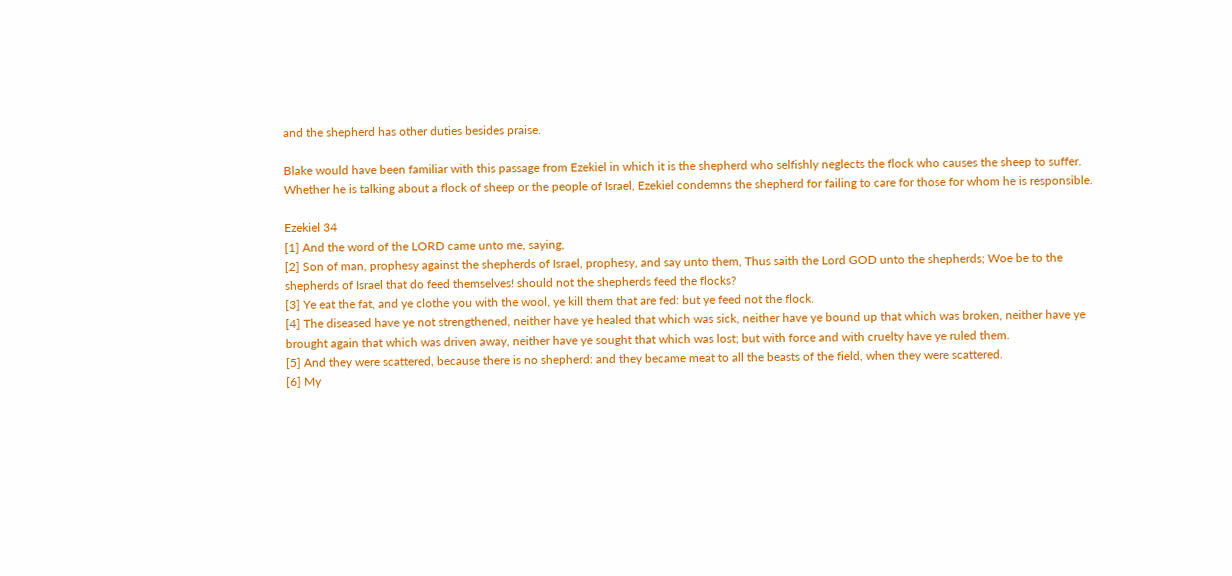and the shepherd has other duties besides praise.

Blake would have been familiar with this passage from Ezekiel in which it is the shepherd who selfishly neglects the flock who causes the sheep to suffer. Whether he is talking about a flock of sheep or the people of Israel, Ezekiel condemns the shepherd for failing to care for those for whom he is responsible.

Ezekiel 34
[1] And the word of the LORD came unto me, saying,
[2] Son of man, prophesy against the shepherds of Israel, prophesy, and say unto them, Thus saith the Lord GOD unto the shepherds; Woe be to the shepherds of Israel that do feed themselves! should not the shepherds feed the flocks?
[3] Ye eat the fat, and ye clothe you with the wool, ye kill them that are fed: but ye feed not the flock.
[4] The diseased have ye not strengthened, neither have ye healed that which was sick, neither have ye bound up that which was broken, neither have ye brought again that which was driven away, neither have ye sought that which was lost; but with force and with cruelty have ye ruled them.
[5] And they were scattered, because there is no shepherd: and they became meat to all the beasts of the field, when they were scattered.
[6] My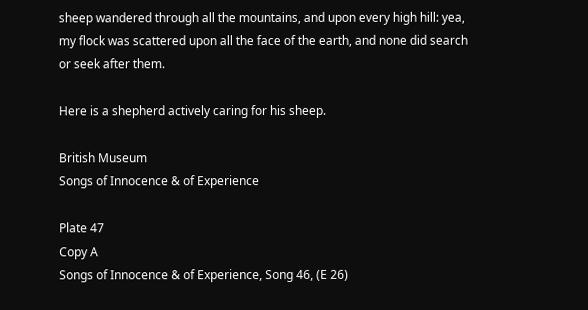sheep wandered through all the mountains, and upon every high hill: yea, my flock was scattered upon all the face of the earth, and none did search or seek after them.

Here is a shepherd actively caring for his sheep.

British Museum
Songs of Innocence & of Experience

Plate 47
Copy A
Songs of Innocence & of Experience, Song 46, (E 26)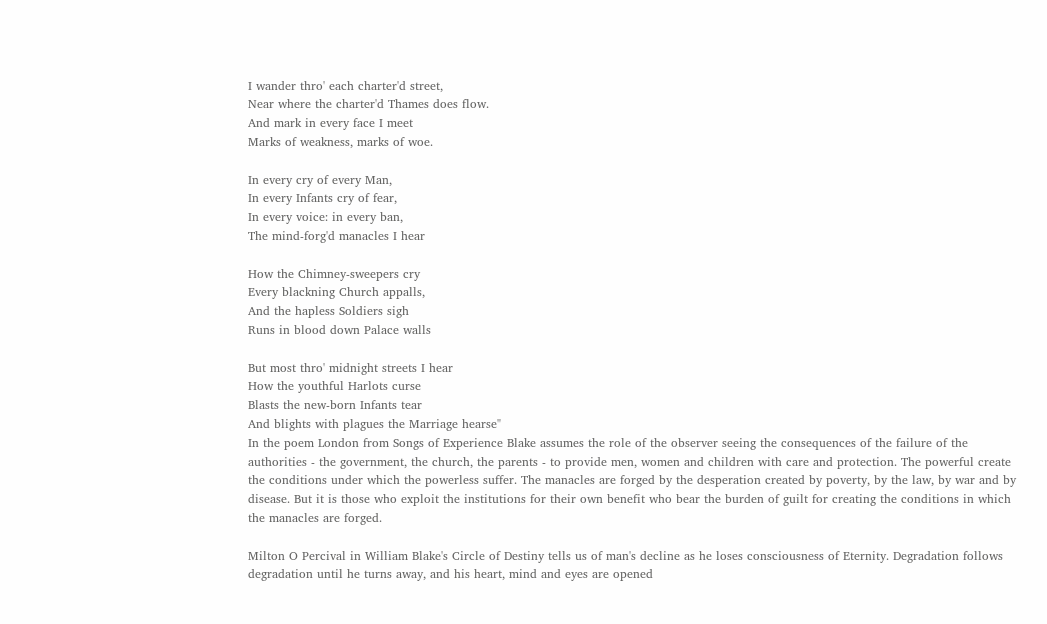I wander thro' each charter'd street,
Near where the charter'd Thames does flow.
And mark in every face I meet
Marks of weakness, marks of woe.

In every cry of every Man,
In every Infants cry of fear,
In every voice: in every ban,
The mind-forg'd manacles I hear

How the Chimney-sweepers cry
Every blackning Church appalls,
And the hapless Soldiers sigh
Runs in blood down Palace walls

But most thro' midnight streets I hear
How the youthful Harlots curse
Blasts the new-born Infants tear
And blights with plagues the Marriage hearse"
In the poem London from Songs of Experience Blake assumes the role of the observer seeing the consequences of the failure of the authorities - the government, the church, the parents - to provide men, women and children with care and protection. The powerful create the conditions under which the powerless suffer. The manacles are forged by the desperation created by poverty, by the law, by war and by disease. But it is those who exploit the institutions for their own benefit who bear the burden of guilt for creating the conditions in which the manacles are forged.

Milton O Percival in William Blake's Circle of Destiny tells us of man's decline as he loses consciousness of Eternity. Degradation follows degradation until he turns away, and his heart, mind and eyes are opened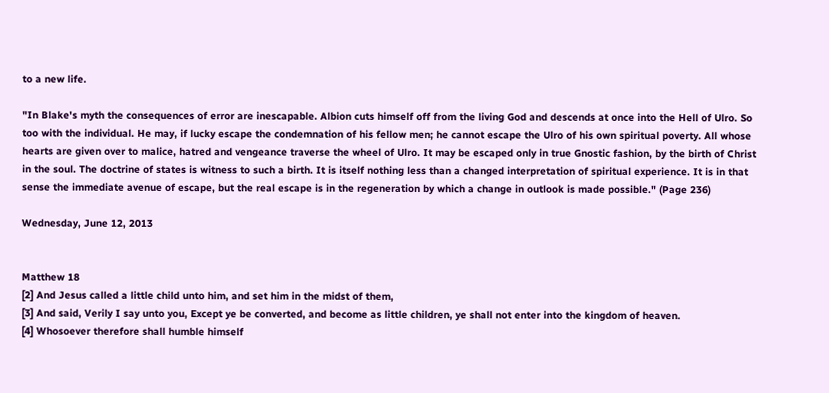to a new life.

"In Blake's myth the consequences of error are inescapable. Albion cuts himself off from the living God and descends at once into the Hell of Ulro. So too with the individual. He may, if lucky escape the condemnation of his fellow men; he cannot escape the Ulro of his own spiritual poverty. All whose hearts are given over to malice, hatred and vengeance traverse the wheel of Ulro. It may be escaped only in true Gnostic fashion, by the birth of Christ in the soul. The doctrine of states is witness to such a birth. It is itself nothing less than a changed interpretation of spiritual experience. It is in that sense the immediate avenue of escape, but the real escape is in the regeneration by which a change in outlook is made possible." (Page 236)

Wednesday, June 12, 2013


Matthew 18
[2] And Jesus called a little child unto him, and set him in the midst of them,
[3] And said, Verily I say unto you, Except ye be converted, and become as little children, ye shall not enter into the kingdom of heaven.
[4] Whosoever therefore shall humble himself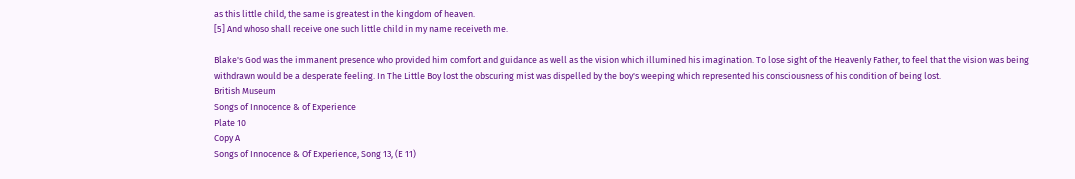as this little child, the same is greatest in the kingdom of heaven.
[5] And whoso shall receive one such little child in my name receiveth me.

Blake's God was the immanent presence who provided him comfort and guidance as well as the vision which illumined his imagination. To lose sight of the Heavenly Father, to feel that the vision was being withdrawn would be a desperate feeling. In The Little Boy lost the obscuring mist was dispelled by the boy's weeping which represented his consciousness of his condition of being lost.
British Museum
Songs of Innocence & of Experience
Plate 10
Copy A
Songs of Innocence & Of Experience, Song 13, (E 11)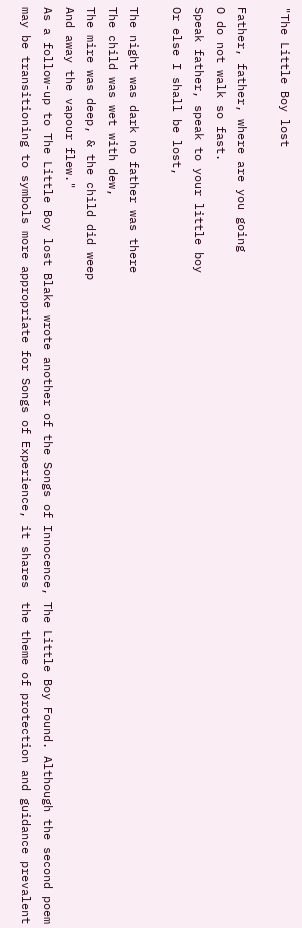"The Little Boy lost

Father, father, where are you going
O do not walk so fast.
Speak father, speak to your little boy
Or else I shall be lost,

The night was dark no father was there
The child was wet with dew,
The mire was deep, & the child did weep
And away the vapour flew."
As a follow-up to The Little Boy lost Blake wrote another of the Songs of Innocence, The Little Boy Found. Although the second poem may be transitioning to symbols more appropriate for Songs of Experience, it shares  the theme of protection and guidance prevalent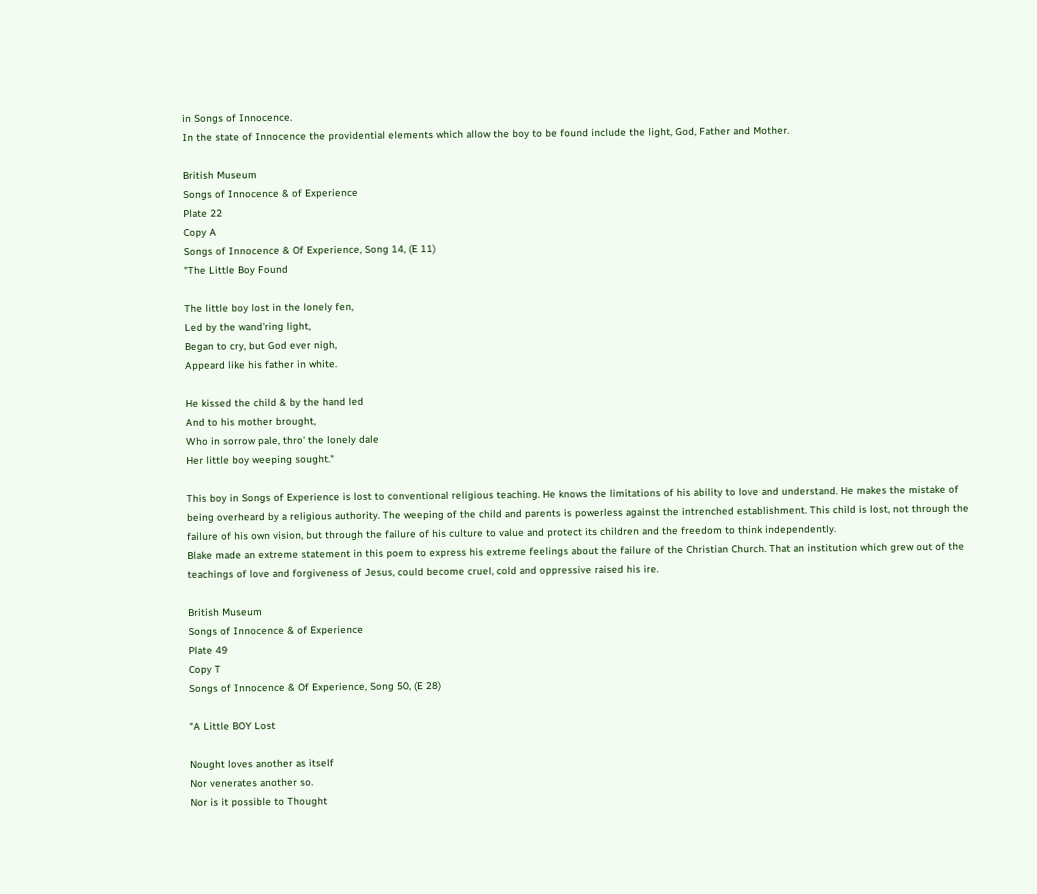in Songs of Innocence.
In the state of Innocence the providential elements which allow the boy to be found include the light, God, Father and Mother.

British Museum
Songs of Innocence & of Experience
Plate 22
Copy A
Songs of Innocence & Of Experience, Song 14, (E 11)
"The Little Boy Found

The little boy lost in the lonely fen,
Led by the wand'ring light,
Began to cry, but God ever nigh,
Appeard like his father in white.

He kissed the child & by the hand led
And to his mother brought,
Who in sorrow pale, thro' the lonely dale
Her little boy weeping sought."

This boy in Songs of Experience is lost to conventional religious teaching. He knows the limitations of his ability to love and understand. He makes the mistake of being overheard by a religious authority. The weeping of the child and parents is powerless against the intrenched establishment. This child is lost, not through the failure of his own vision, but through the failure of his culture to value and protect its children and the freedom to think independently.
Blake made an extreme statement in this poem to express his extreme feelings about the failure of the Christian Church. That an institution which grew out of the teachings of love and forgiveness of Jesus, could become cruel, cold and oppressive raised his ire.

British Museum
Songs of Innocence & of Experience
Plate 49
Copy T
Songs of Innocence & Of Experience, Song 50, (E 28)

"A Little BOY Lost

Nought loves another as itself
Nor venerates another so.
Nor is it possible to Thought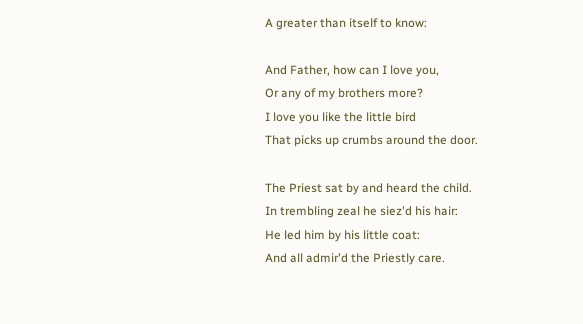A greater than itself to know:

And Father, how can I love you,
Or any of my brothers more?
I love you like the little bird
That picks up crumbs around the door.

The Priest sat by and heard the child.
In trembling zeal he siez'd his hair:
He led him by his little coat:
And all admir'd the Priestly care.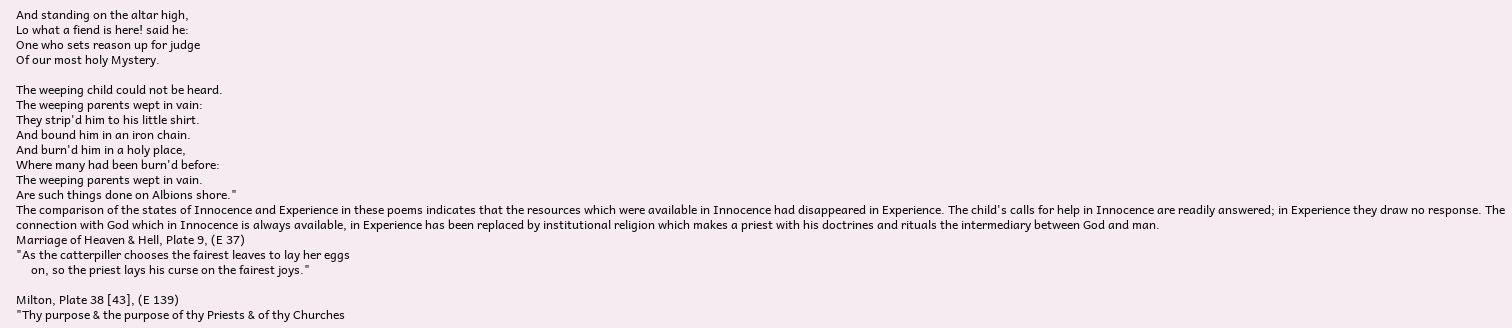And standing on the altar high,
Lo what a fiend is here! said he:
One who sets reason up for judge
Of our most holy Mystery.

The weeping child could not be heard.
The weeping parents wept in vain:
They strip'd him to his little shirt.
And bound him in an iron chain.
And burn'd him in a holy place,
Where many had been burn'd before:
The weeping parents wept in vain.
Are such things done on Albions shore."
The comparison of the states of Innocence and Experience in these poems indicates that the resources which were available in Innocence had disappeared in Experience. The child's calls for help in Innocence are readily answered; in Experience they draw no response. The connection with God which in Innocence is always available, in Experience has been replaced by institutional religion which makes a priest with his doctrines and rituals the intermediary between God and man.
Marriage of Heaven & Hell, Plate 9, (E 37)
"As the catterpiller chooses the fairest leaves to lay her eggs
     on, so the priest lays his curse on the fairest joys."

Milton, Plate 38 [43], (E 139)
"Thy purpose & the purpose of thy Priests & of thy Churches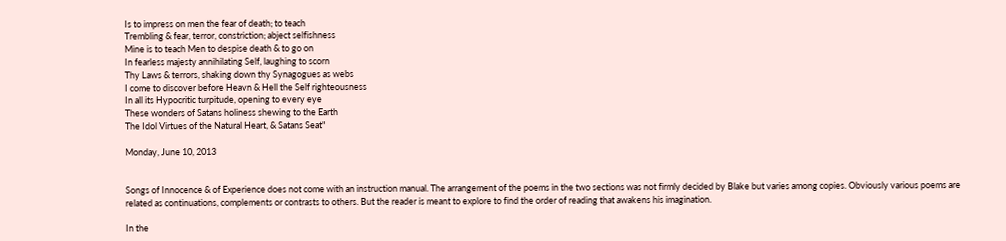Is to impress on men the fear of death; to teach
Trembling & fear, terror, constriction; abject selfishness
Mine is to teach Men to despise death & to go on
In fearless majesty annihilating Self, laughing to scorn
Thy Laws & terrors, shaking down thy Synagogues as webs
I come to discover before Heavn & Hell the Self righteousness
In all its Hypocritic turpitude, opening to every eye
These wonders of Satans holiness shewing to the Earth
The Idol Virtues of the Natural Heart, & Satans Seat"

Monday, June 10, 2013


Songs of Innocence & of Experience does not come with an instruction manual. The arrangement of the poems in the two sections was not firmly decided by Blake but varies among copies. Obviously various poems are related as continuations, complements or contrasts to others. But the reader is meant to explore to find the order of reading that awakens his imagination.

In the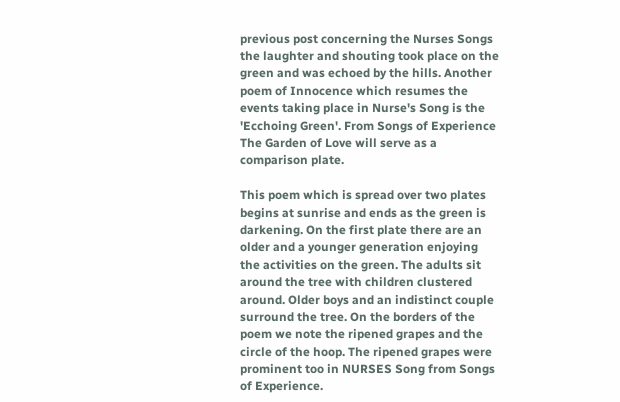previous post concerning the Nurses Songs the laughter and shouting took place on the green and was echoed by the hills. Another poem of Innocence which resumes the events taking place in Nurse's Song is the 'Ecchoing Green'. From Songs of Experience The Garden of Love will serve as a comparison plate.

This poem which is spread over two plates begins at sunrise and ends as the green is darkening. On the first plate there are an older and a younger generation enjoying the activities on the green. The adults sit around the tree with children clustered around. Older boys and an indistinct couple surround the tree. On the borders of the poem we note the ripened grapes and the circle of the hoop. The ripened grapes were prominent too in NURSES Song from Songs of Experience.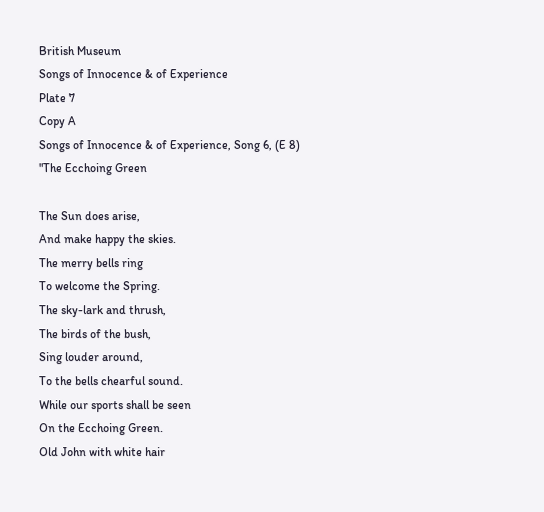British Museum
Songs of Innocence & of Experience
Plate 7
Copy A
Songs of Innocence & of Experience, Song 6, (E 8)
"The Ecchoing Green

The Sun does arise,
And make happy the skies.
The merry bells ring
To welcome the Spring.
The sky-lark and thrush,
The birds of the bush,
Sing louder around,
To the bells chearful sound.
While our sports shall be seen
On the Ecchoing Green.
Old John with white hair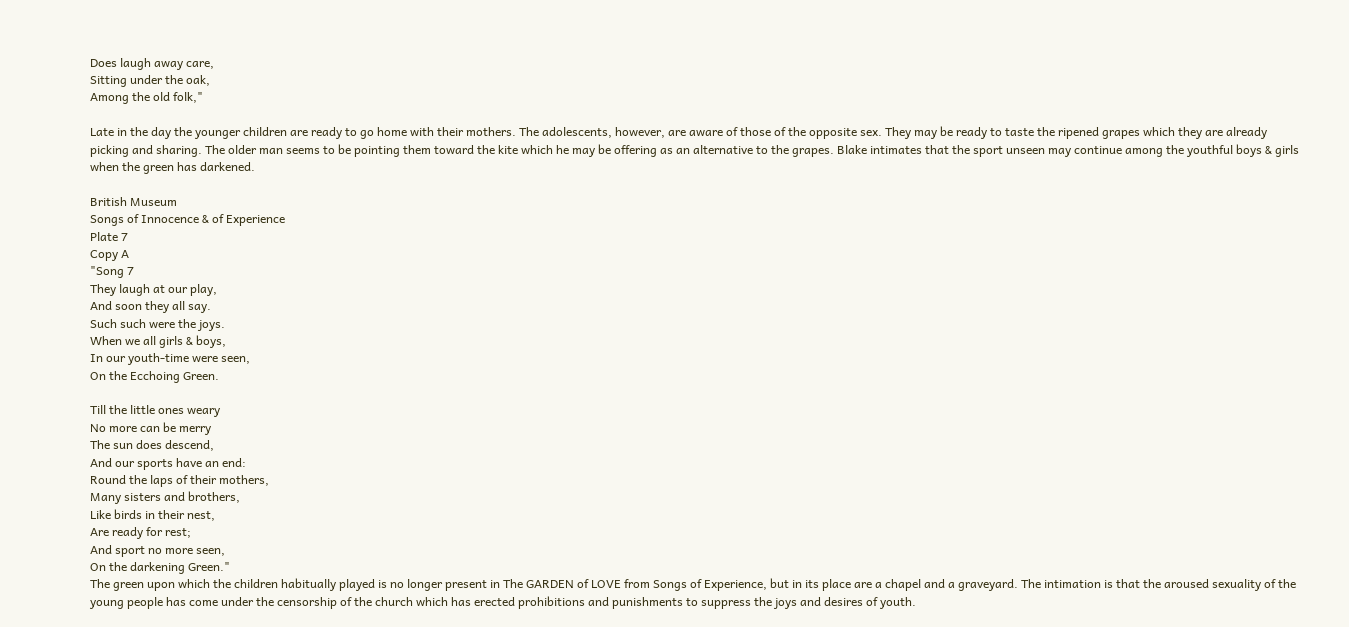Does laugh away care,
Sitting under the oak,
Among the old folk,"

Late in the day the younger children are ready to go home with their mothers. The adolescents, however, are aware of those of the opposite sex. They may be ready to taste the ripened grapes which they are already picking and sharing. The older man seems to be pointing them toward the kite which he may be offering as an alternative to the grapes. Blake intimates that the sport unseen may continue among the youthful boys & girls when the green has darkened.

British Museum
Songs of Innocence & of Experience
Plate 7
Copy A
"Song 7
They laugh at our play,
And soon they all say.
Such such were the joys.
When we all girls & boys,
In our youth-time were seen,
On the Ecchoing Green.

Till the little ones weary
No more can be merry
The sun does descend,
And our sports have an end:
Round the laps of their mothers,
Many sisters and brothers,
Like birds in their nest,
Are ready for rest;
And sport no more seen,
On the darkening Green."
The green upon which the children habitually played is no longer present in The GARDEN of LOVE from Songs of Experience, but in its place are a chapel and a graveyard. The intimation is that the aroused sexuality of the young people has come under the censorship of the church which has erected prohibitions and punishments to suppress the joys and desires of youth.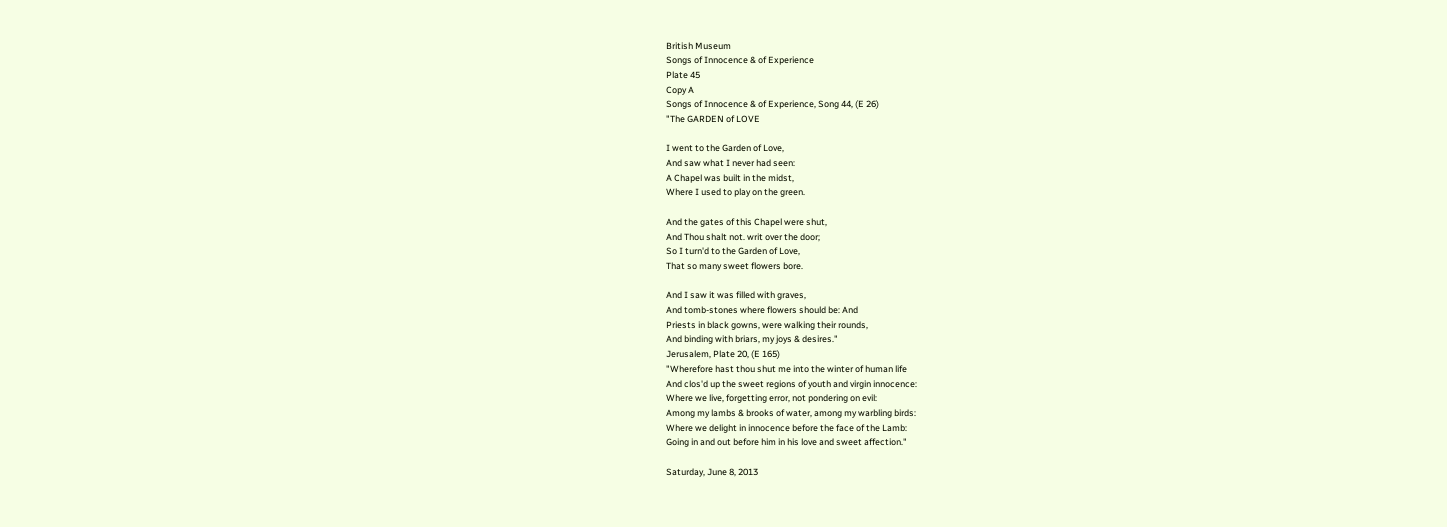British Museum
Songs of Innocence & of Experience
Plate 45
Copy A
Songs of Innocence & of Experience, Song 44, (E 26)
"The GARDEN of LOVE

I went to the Garden of Love,
And saw what I never had seen:
A Chapel was built in the midst,
Where I used to play on the green.

And the gates of this Chapel were shut,
And Thou shalt not. writ over the door;
So I turn'd to the Garden of Love,
That so many sweet flowers bore.

And I saw it was filled with graves,
And tomb-stones where flowers should be: And
Priests in black gowns, were walking their rounds,
And binding with briars, my joys & desires."
Jerusalem, Plate 20, (E 165)
"Wherefore hast thou shut me into the winter of human life
And clos'd up the sweet regions of youth and virgin innocence:
Where we live, forgetting error, not pondering on evil:
Among my lambs & brooks of water, among my warbling birds:
Where we delight in innocence before the face of the Lamb:
Going in and out before him in his love and sweet affection."

Saturday, June 8, 2013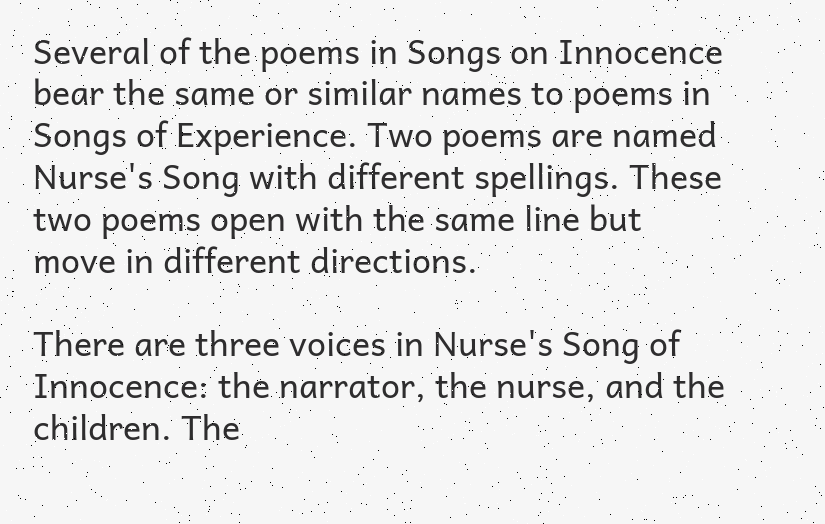Several of the poems in Songs on Innocence bear the same or similar names to poems in Songs of Experience. Two poems are named Nurse's Song with different spellings. These two poems open with the same line but move in different directions.

There are three voices in Nurse's Song of Innocence: the narrator, the nurse, and the children. The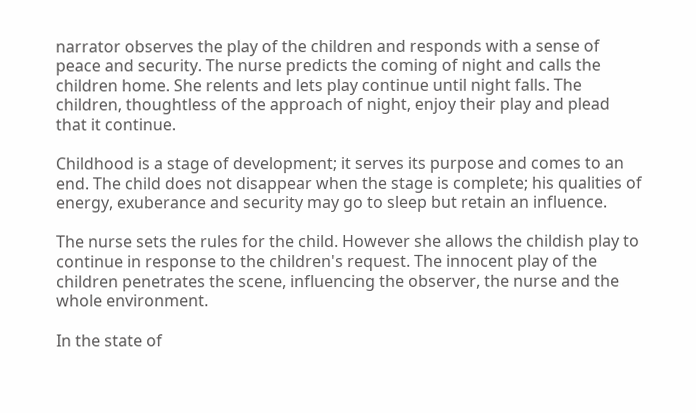narrator observes the play of the children and responds with a sense of peace and security. The nurse predicts the coming of night and calls the children home. She relents and lets play continue until night falls. The children, thoughtless of the approach of night, enjoy their play and plead that it continue.

Childhood is a stage of development; it serves its purpose and comes to an end. The child does not disappear when the stage is complete; his qualities of energy, exuberance and security may go to sleep but retain an influence.

The nurse sets the rules for the child. However she allows the childish play to continue in response to the children's request. The innocent play of the children penetrates the scene, influencing the observer, the nurse and the whole environment.

In the state of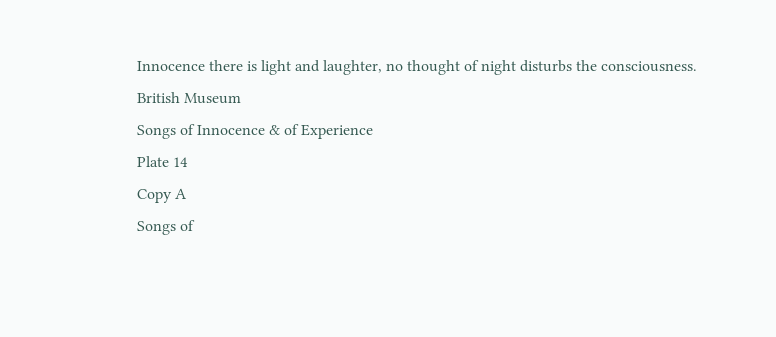Innocence there is light and laughter, no thought of night disturbs the consciousness.
British Museum
Songs of Innocence & of Experience
Plate 14
Copy A
Songs of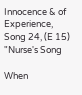Innocence & of Experience, Song 24, (E 15)
"Nurse's Song

When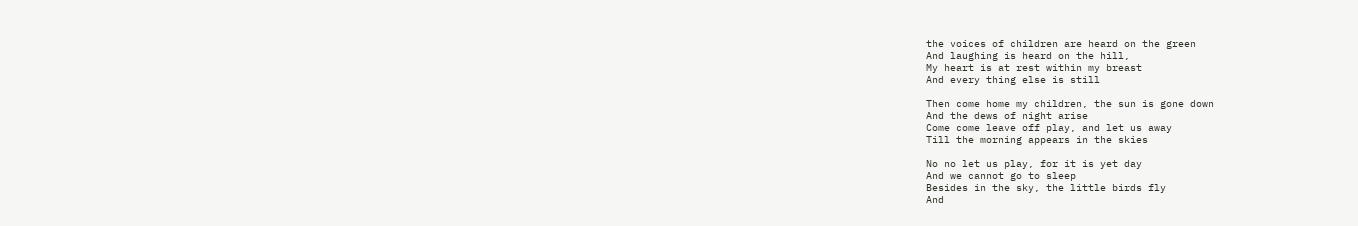the voices of children are heard on the green
And laughing is heard on the hill,
My heart is at rest within my breast
And every thing else is still

Then come home my children, the sun is gone down
And the dews of night arise
Come come leave off play, and let us away
Till the morning appears in the skies

No no let us play, for it is yet day
And we cannot go to sleep
Besides in the sky, the little birds fly
And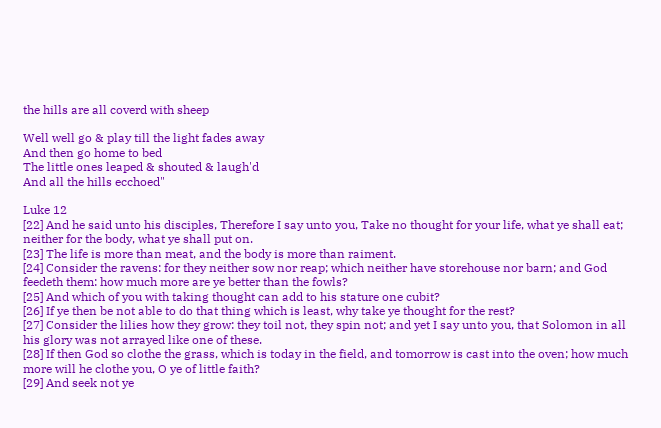the hills are all coverd with sheep

Well well go & play till the light fades away
And then go home to bed
The little ones leaped & shouted & laugh'd
And all the hills ecchoed"

Luke 12
[22] And he said unto his disciples, Therefore I say unto you, Take no thought for your life, what ye shall eat; neither for the body, what ye shall put on.
[23] The life is more than meat, and the body is more than raiment.
[24] Consider the ravens: for they neither sow nor reap; which neither have storehouse nor barn; and God feedeth them: how much more are ye better than the fowls?
[25] And which of you with taking thought can add to his stature one cubit?
[26] If ye then be not able to do that thing which is least, why take ye thought for the rest?
[27] Consider the lilies how they grow: they toil not, they spin not; and yet I say unto you, that Solomon in all his glory was not arrayed like one of these.
[28] If then God so clothe the grass, which is today in the field, and tomorrow is cast into the oven; how much more will he clothe you, O ye of little faith?
[29] And seek not ye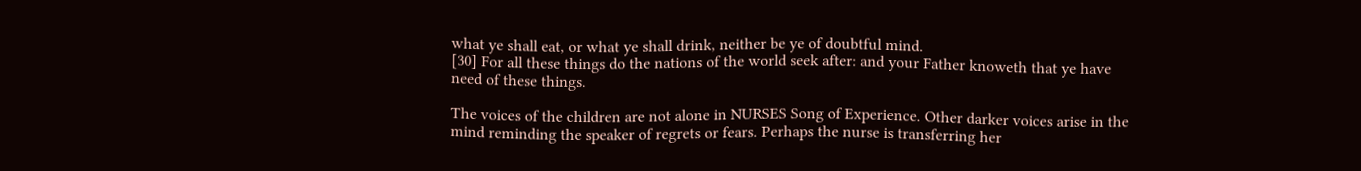what ye shall eat, or what ye shall drink, neither be ye of doubtful mind.
[30] For all these things do the nations of the world seek after: and your Father knoweth that ye have need of these things.

The voices of the children are not alone in NURSES Song of Experience. Other darker voices arise in the mind reminding the speaker of regrets or fears. Perhaps the nurse is transferring her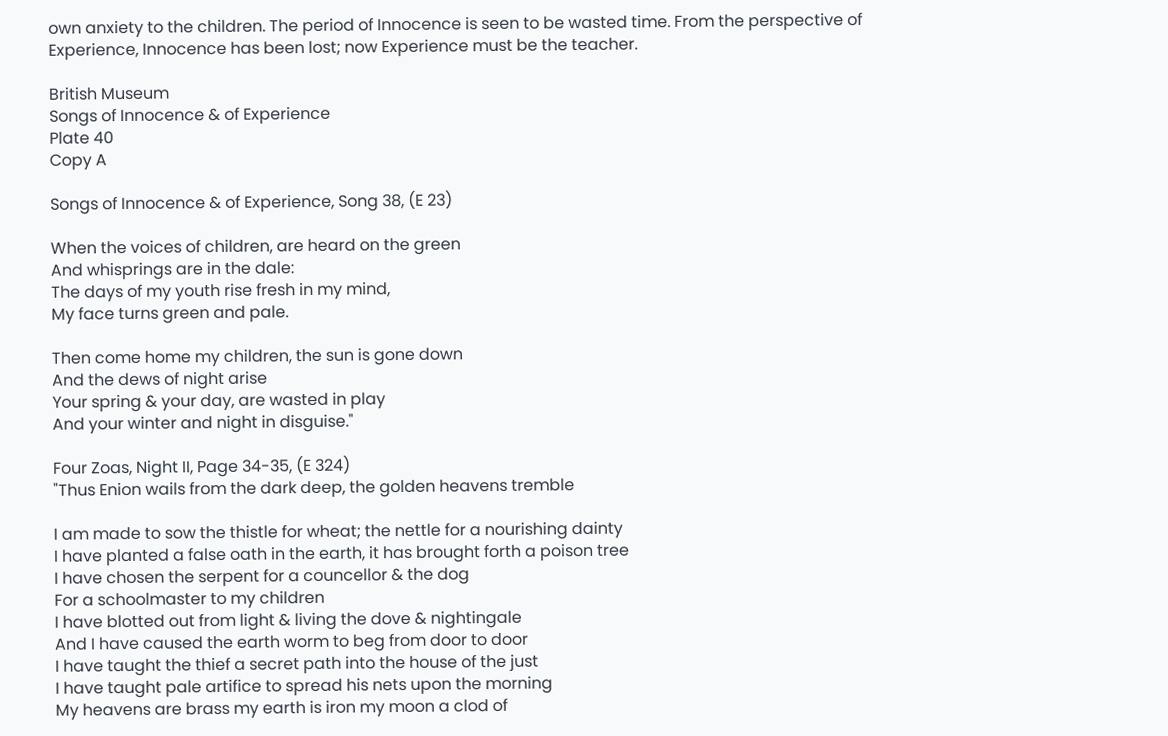own anxiety to the children. The period of Innocence is seen to be wasted time. From the perspective of Experience, Innocence has been lost; now Experience must be the teacher.

British Museum
Songs of Innocence & of Experience
Plate 40
Copy A

Songs of Innocence & of Experience, Song 38, (E 23)

When the voices of children, are heard on the green
And whisprings are in the dale:
The days of my youth rise fresh in my mind,
My face turns green and pale.

Then come home my children, the sun is gone down
And the dews of night arise
Your spring & your day, are wasted in play
And your winter and night in disguise."

Four Zoas, Night II, Page 34-35, (E 324)
"Thus Enion wails from the dark deep, the golden heavens tremble

I am made to sow the thistle for wheat; the nettle for a nourishing dainty
I have planted a false oath in the earth, it has brought forth a poison tree
I have chosen the serpent for a councellor & the dog
For a schoolmaster to my children
I have blotted out from light & living the dove & nightingale
And I have caused the earth worm to beg from door to door
I have taught the thief a secret path into the house of the just
I have taught pale artifice to spread his nets upon the morning
My heavens are brass my earth is iron my moon a clod of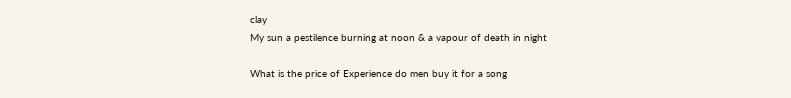clay
My sun a pestilence burning at noon & a vapour of death in night

What is the price of Experience do men buy it for a song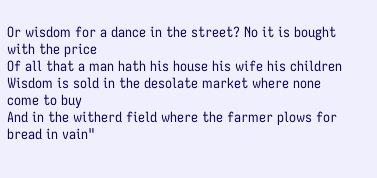Or wisdom for a dance in the street? No it is bought with the price
Of all that a man hath his house his wife his children
Wisdom is sold in the desolate market where none come to buy
And in the witherd field where the farmer plows for bread in vain"